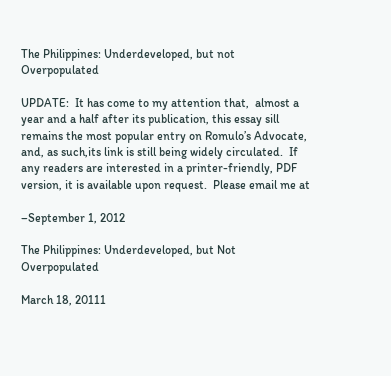The Philippines: Underdeveloped, but not Overpopulated

UPDATE:  It has come to my attention that,  almost a year and a half after its publication, this essay sill remains the most popular entry on Romulo’s Advocate, and, as such,its link is still being widely circulated.  If any readers are interested in a printer-friendly, PDF version, it is available upon request.  Please email me at

–September 1, 2012

The Philippines: Underdeveloped, but Not Overpopulated

March 18, 20111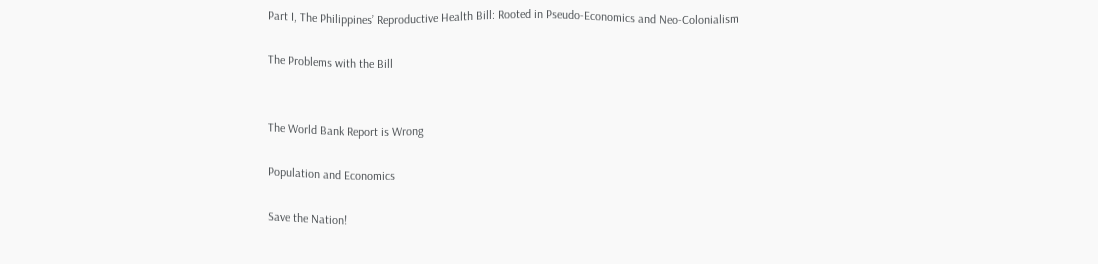Part I, The Philippines’ Reproductive Health Bill: Rooted in Pseudo-Economics and Neo-Colonialism

The Problems with the Bill


The World Bank Report is Wrong

Population and Economics

Save the Nation!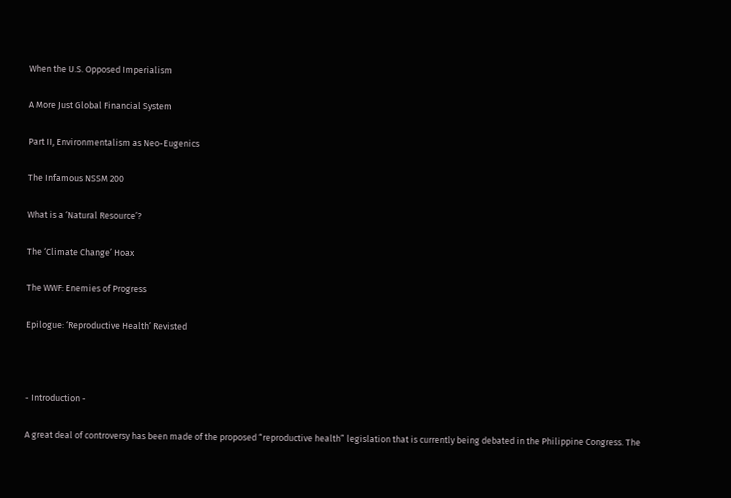When the U.S. Opposed Imperialism

A More Just Global Financial System

Part II, Environmentalism as Neo-Eugenics

The Infamous NSSM 200

What is a ‘Natural Resource’?

The ‘Climate Change’ Hoax

The WWF: Enemies of Progress

Epilogue: ‘Reproductive Health’ Revisted



- Introduction -

A great deal of controversy has been made of the proposed “reproductive health” legislation that is currently being debated in the Philippine Congress. The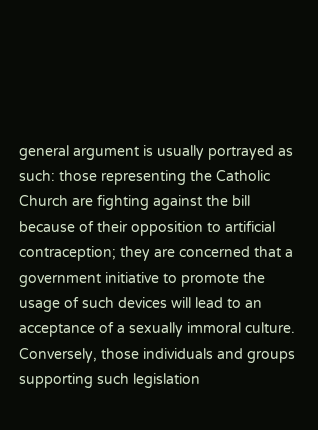general argument is usually portrayed as such: those representing the Catholic Church are fighting against the bill because of their opposition to artificial contraception; they are concerned that a government initiative to promote the usage of such devices will lead to an acceptance of a sexually immoral culture. Conversely, those individuals and groups supporting such legislation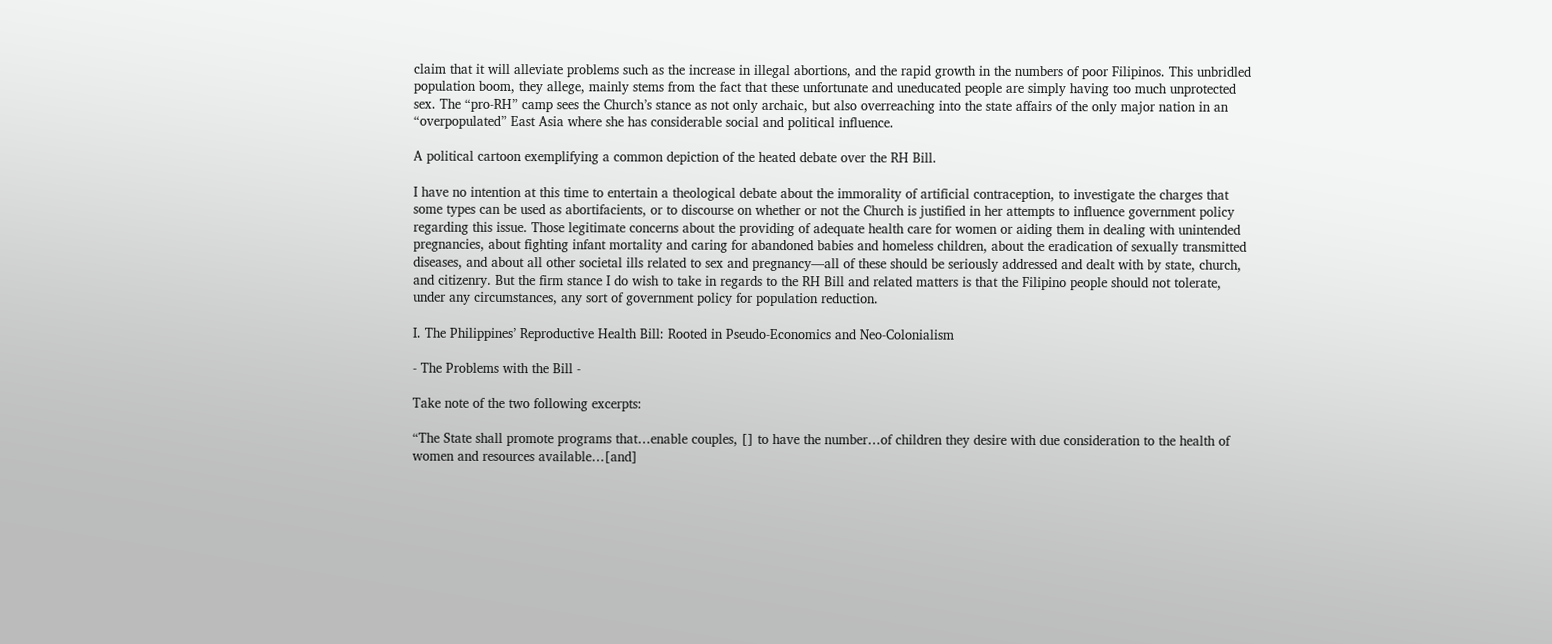claim that it will alleviate problems such as the increase in illegal abortions, and the rapid growth in the numbers of poor Filipinos. This unbridled population boom, they allege, mainly stems from the fact that these unfortunate and uneducated people are simply having too much unprotected sex. The “pro-RH” camp sees the Church’s stance as not only archaic, but also overreaching into the state affairs of the only major nation in an “overpopulated” East Asia where she has considerable social and political influence.

A political cartoon exemplifying a common depiction of the heated debate over the RH Bill.

I have no intention at this time to entertain a theological debate about the immorality of artificial contraception, to investigate the charges that some types can be used as abortifacients, or to discourse on whether or not the Church is justified in her attempts to influence government policy regarding this issue. Those legitimate concerns about the providing of adequate health care for women or aiding them in dealing with unintended pregnancies, about fighting infant mortality and caring for abandoned babies and homeless children, about the eradication of sexually transmitted diseases, and about all other societal ills related to sex and pregnancy—all of these should be seriously addressed and dealt with by state, church, and citizenry. But the firm stance I do wish to take in regards to the RH Bill and related matters is that the Filipino people should not tolerate, under any circumstances, any sort of government policy for population reduction.

I. The Philippines’ Reproductive Health Bill: Rooted in Pseudo-Economics and Neo-Colonialism

- The Problems with the Bill -

Take note of the two following excerpts:

“The State shall promote programs that…enable couples, [] to have the number…of children they desire with due consideration to the health of women and resources available…[and]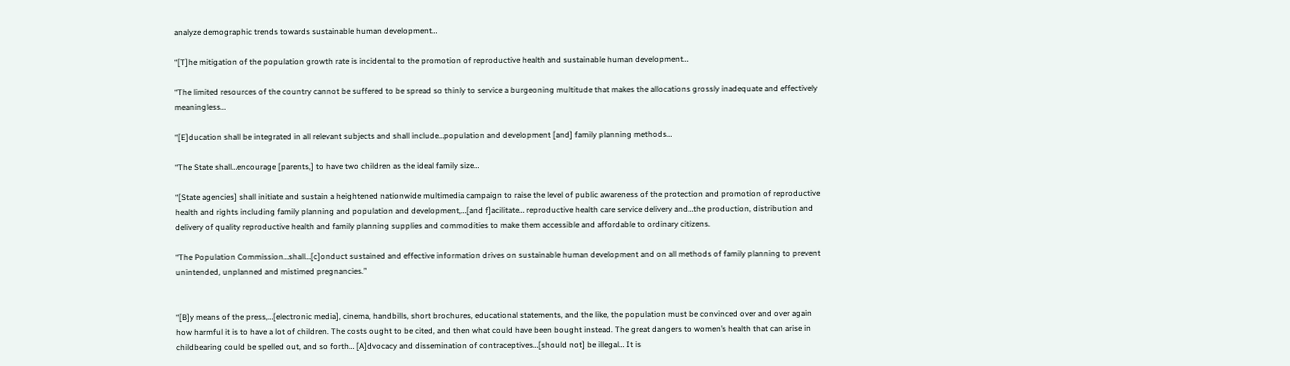analyze demographic trends towards sustainable human development…

“[T]he mitigation of the population growth rate is incidental to the promotion of reproductive health and sustainable human development…

“The limited resources of the country cannot be suffered to be spread so thinly to service a burgeoning multitude that makes the allocations grossly inadequate and effectively meaningless…

“[E]ducation shall be integrated in all relevant subjects and shall include…population and development [and] family planning methods…

“The State shall…encourage [parents,] to have two children as the ideal family size…

“[State agencies] shall initiate and sustain a heightened nationwide multimedia campaign to raise the level of public awareness of the protection and promotion of reproductive health and rights including family planning and population and development,…[and f]acilitate… reproductive health care service delivery and…the production, distribution and delivery of quality reproductive health and family planning supplies and commodities to make them accessible and affordable to ordinary citizens.

“The Population Commission…shall…[c]onduct sustained and effective information drives on sustainable human development and on all methods of family planning to prevent unintended, unplanned and mistimed pregnancies.”


“[B]y means of the press,…[electronic media], cinema, handbills, short brochures, educational statements, and the like, the population must be convinced over and over again how harmful it is to have a lot of children. The costs ought to be cited, and then what could have been bought instead. The great dangers to women’s health that can arise in childbearing could be spelled out, and so forth… [A]dvocacy and dissemination of contraceptives…[should not] be illegal… It is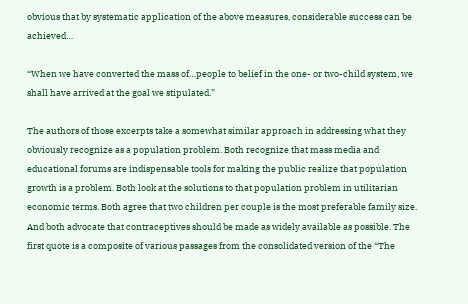obvious that by systematic application of the above measures, considerable success can be achieved…

“When we have converted the mass of…people to belief in the one- or two-child system, we shall have arrived at the goal we stipulated.”

The authors of those excerpts take a somewhat similar approach in addressing what they obviously recognize as a population problem. Both recognize that mass media and educational forums are indispensable tools for making the public realize that population growth is a problem. Both look at the solutions to that population problem in utilitarian economic terms. Both agree that two children per couple is the most preferable family size. And both advocate that contraceptives should be made as widely available as possible. The first quote is a composite of various passages from the consolidated version of the “The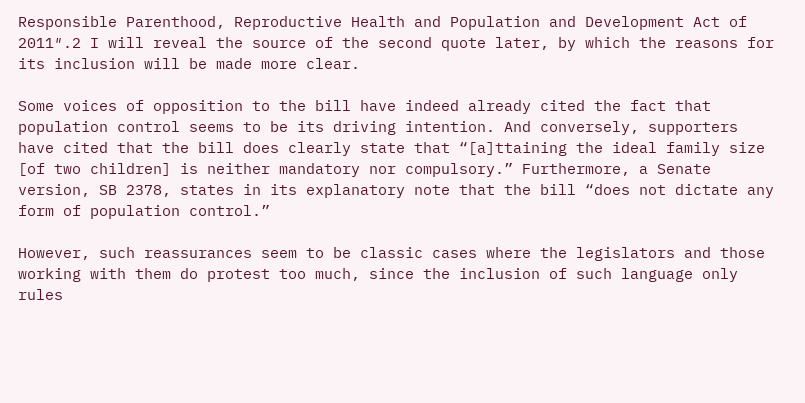Responsible Parenthood, Reproductive Health and Population and Development Act of 2011″.2 I will reveal the source of the second quote later, by which the reasons for its inclusion will be made more clear.

Some voices of opposition to the bill have indeed already cited the fact that population control seems to be its driving intention. And conversely, supporters have cited that the bill does clearly state that “[a]ttaining the ideal family size [of two children] is neither mandatory nor compulsory.” Furthermore, a Senate version, SB 2378, states in its explanatory note that the bill “does not dictate any form of population control.”

However, such reassurances seem to be classic cases where the legislators and those working with them do protest too much, since the inclusion of such language only rules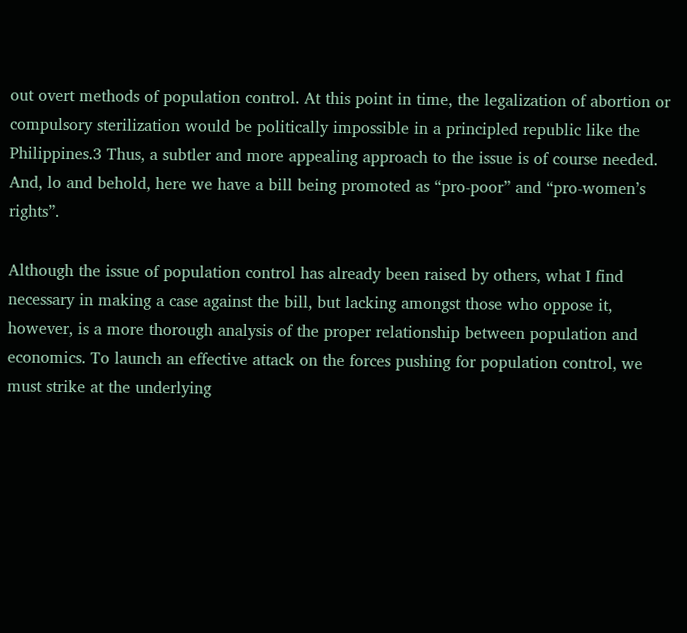out overt methods of population control. At this point in time, the legalization of abortion or compulsory sterilization would be politically impossible in a principled republic like the Philippines.3 Thus, a subtler and more appealing approach to the issue is of course needed. And, lo and behold, here we have a bill being promoted as “pro-poor” and “pro-women’s rights”.

Although the issue of population control has already been raised by others, what I find necessary in making a case against the bill, but lacking amongst those who oppose it, however, is a more thorough analysis of the proper relationship between population and economics. To launch an effective attack on the forces pushing for population control, we must strike at the underlying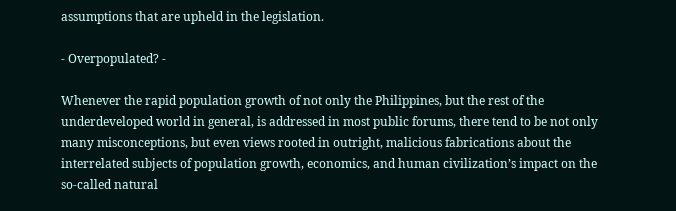assumptions that are upheld in the legislation.

- Overpopulated? -

Whenever the rapid population growth of not only the Philippines, but the rest of the underdeveloped world in general, is addressed in most public forums, there tend to be not only many misconceptions, but even views rooted in outright, malicious fabrications about the interrelated subjects of population growth, economics, and human civilization’s impact on the so-called natural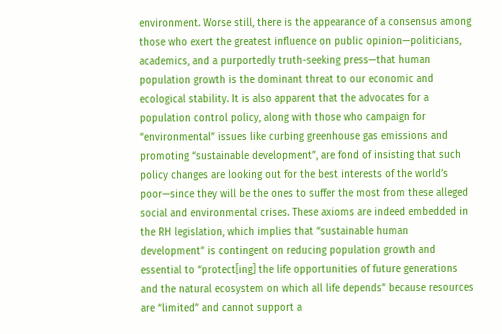environment. Worse still, there is the appearance of a consensus among those who exert the greatest influence on public opinion—politicians, academics, and a purportedly truth-seeking press—that human population growth is the dominant threat to our economic and ecological stability. It is also apparent that the advocates for a population control policy, along with those who campaign for “environmental” issues like curbing greenhouse gas emissions and promoting “sustainable development”, are fond of insisting that such policy changes are looking out for the best interests of the world’s poor—since they will be the ones to suffer the most from these alleged social and environmental crises. These axioms are indeed embedded in the RH legislation, which implies that “sustainable human development” is contingent on reducing population growth and essential to “protect[ing] the life opportunities of future generations and the natural ecosystem on which all life depends” because resources are “limited” and cannot support a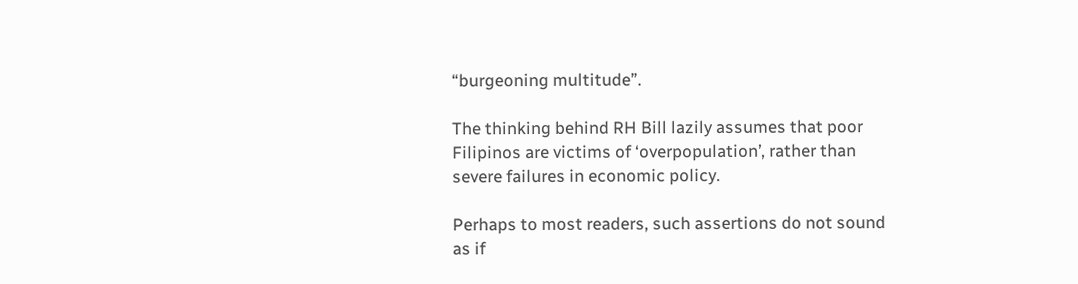“burgeoning multitude”.

The thinking behind RH Bill lazily assumes that poor Filipinos are victims of ‘overpopulation’, rather than severe failures in economic policy.

Perhaps to most readers, such assertions do not sound as if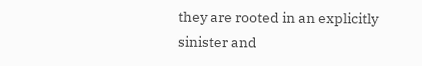they are rooted in an explicitly sinister and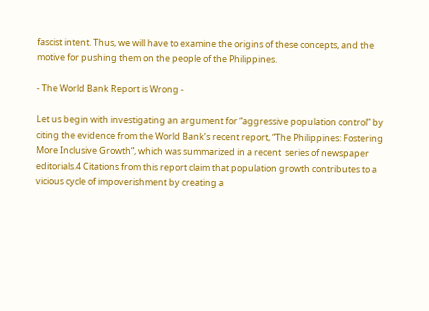fascist intent. Thus, we will have to examine the origins of these concepts, and the motive for pushing them on the people of the Philippines.

- The World Bank Report is Wrong -

Let us begin with investigating an argument for “aggressive population control” by citing the evidence from the World Bank’s recent report, “The Philippines: Fostering More Inclusive Growth”, which was summarized in a recent  series of newspaper editorials.4 Citations from this report claim that population growth contributes to a vicious cycle of impoverishment by creating a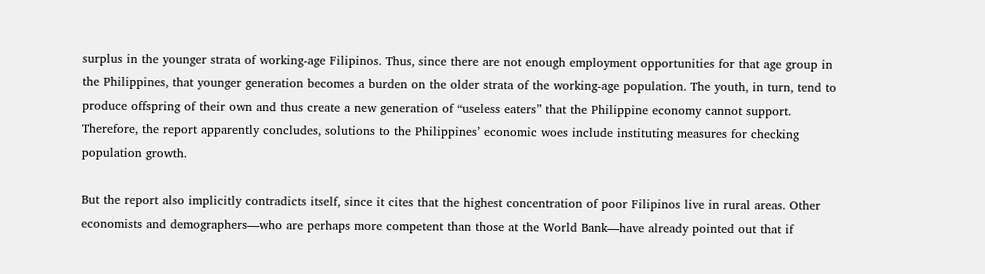surplus in the younger strata of working-age Filipinos. Thus, since there are not enough employment opportunities for that age group in the Philippines, that younger generation becomes a burden on the older strata of the working-age population. The youth, in turn, tend to produce offspring of their own and thus create a new generation of “useless eaters” that the Philippine economy cannot support. Therefore, the report apparently concludes, solutions to the Philippines’ economic woes include instituting measures for checking population growth.

But the report also implicitly contradicts itself, since it cites that the highest concentration of poor Filipinos live in rural areas. Other economists and demographers—who are perhaps more competent than those at the World Bank—have already pointed out that if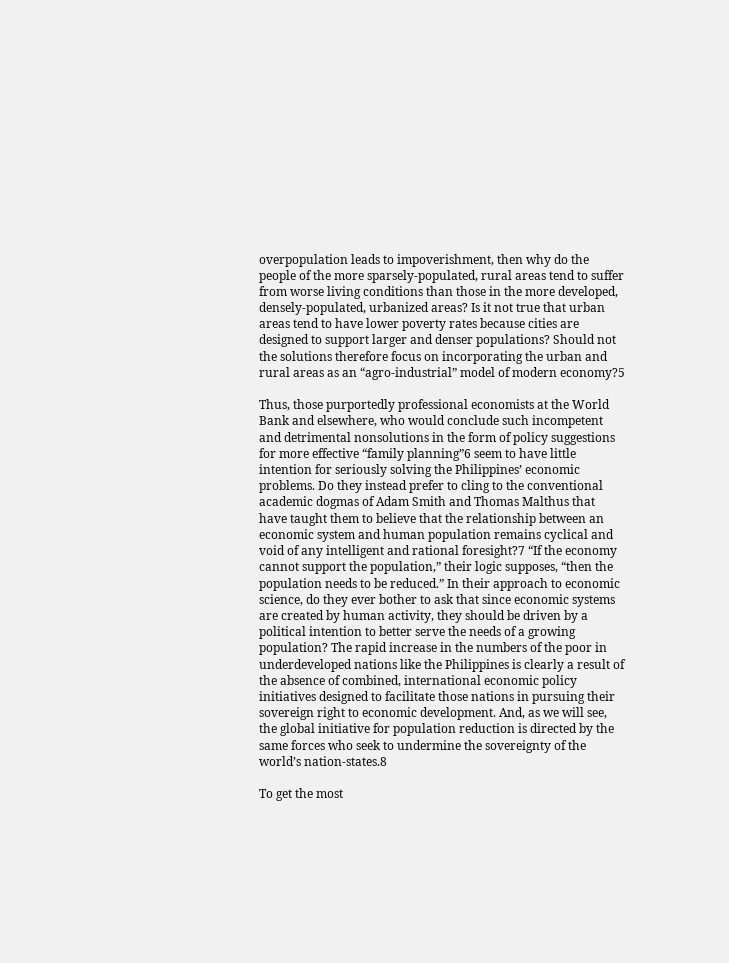overpopulation leads to impoverishment, then why do the people of the more sparsely-populated, rural areas tend to suffer from worse living conditions than those in the more developed, densely-populated, urbanized areas? Is it not true that urban areas tend to have lower poverty rates because cities are designed to support larger and denser populations? Should not the solutions therefore focus on incorporating the urban and rural areas as an “agro-industrial” model of modern economy?5

Thus, those purportedly professional economists at the World Bank and elsewhere, who would conclude such incompetent and detrimental nonsolutions in the form of policy suggestions for more effective “family planning”6 seem to have little intention for seriously solving the Philippines’ economic problems. Do they instead prefer to cling to the conventional academic dogmas of Adam Smith and Thomas Malthus that have taught them to believe that the relationship between an economic system and human population remains cyclical and void of any intelligent and rational foresight?7 “If the economy cannot support the population,” their logic supposes, “then the population needs to be reduced.” In their approach to economic science, do they ever bother to ask that since economic systems are created by human activity, they should be driven by a political intention to better serve the needs of a growing population? The rapid increase in the numbers of the poor in underdeveloped nations like the Philippines is clearly a result of the absence of combined, international economic policy initiatives designed to facilitate those nations in pursuing their sovereign right to economic development. And, as we will see, the global initiative for population reduction is directed by the same forces who seek to undermine the sovereignty of the world’s nation-states.8

To get the most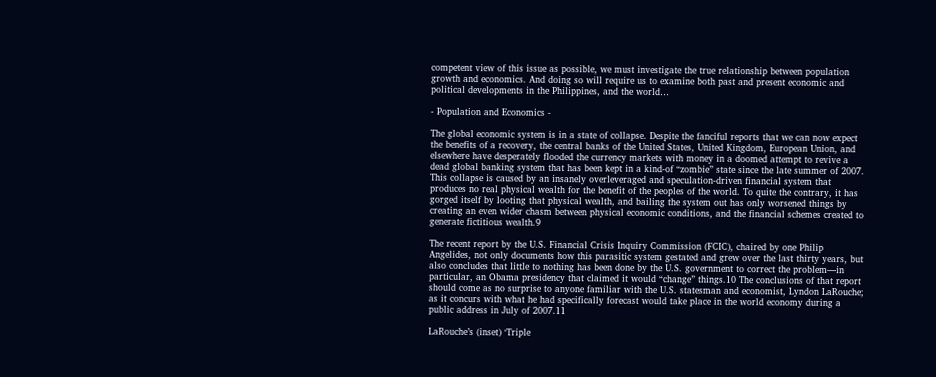competent view of this issue as possible, we must investigate the true relationship between population growth and economics. And doing so will require us to examine both past and present economic and political developments in the Philippines, and the world…

- Population and Economics -

The global economic system is in a state of collapse. Despite the fanciful reports that we can now expect the benefits of a recovery, the central banks of the United States, United Kingdom, European Union, and elsewhere have desperately flooded the currency markets with money in a doomed attempt to revive a dead global banking system that has been kept in a kind-of “zombie” state since the late summer of 2007. This collapse is caused by an insanely overleveraged and speculation-driven financial system that produces no real physical wealth for the benefit of the peoples of the world. To quite the contrary, it has gorged itself by looting that physical wealth, and bailing the system out has only worsened things by creating an even wider chasm between physical economic conditions, and the financial schemes created to generate fictitious wealth.9

The recent report by the U.S. Financial Crisis Inquiry Commission (FCIC), chaired by one Philip Angelides, not only documents how this parasitic system gestated and grew over the last thirty years, but also concludes that little to nothing has been done by the U.S. government to correct the problem—in particular, an Obama presidency that claimed it would “change” things.10 The conclusions of that report should come as no surprise to anyone familiar with the U.S. statesman and economist, Lyndon LaRouche; as it concurs with what he had specifically forecast would take place in the world economy during a public address in July of 2007.11

LaRouche’s (inset) ‘Triple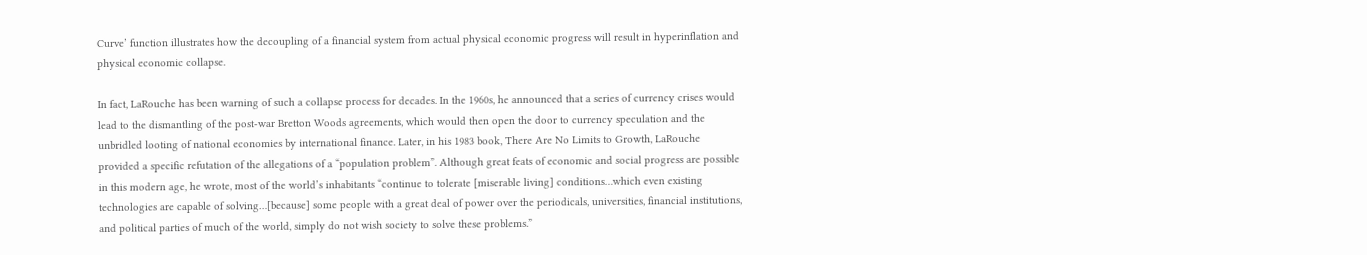Curve’ function illustrates how the decoupling of a financial system from actual physical economic progress will result in hyperinflation and physical economic collapse.

In fact, LaRouche has been warning of such a collapse process for decades. In the 1960s, he announced that a series of currency crises would lead to the dismantling of the post-war Bretton Woods agreements, which would then open the door to currency speculation and the unbridled looting of national economies by international finance. Later, in his 1983 book, There Are No Limits to Growth, LaRouche provided a specific refutation of the allegations of a “population problem”. Although great feats of economic and social progress are possible in this modern age, he wrote, most of the world’s inhabitants “continue to tolerate [miserable living] conditions…which even existing technologies are capable of solving…[because] some people with a great deal of power over the periodicals, universities, financial institutions, and political parties of much of the world, simply do not wish society to solve these problems.”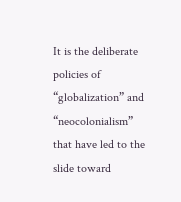It is the deliberate policies of “globalization” and “neocolonialism” that have led to the slide toward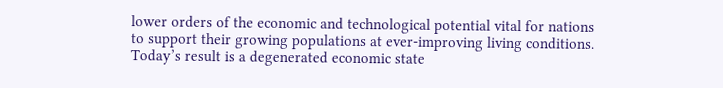lower orders of the economic and technological potential vital for nations to support their growing populations at ever-improving living conditions. Today’s result is a degenerated economic state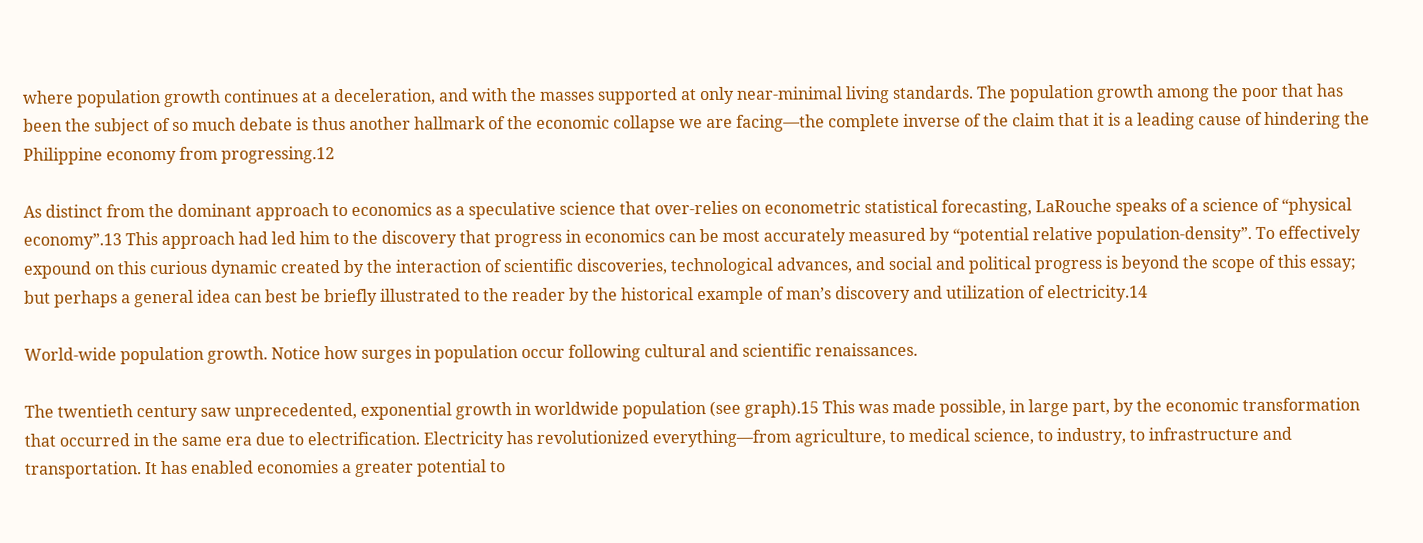where population growth continues at a deceleration, and with the masses supported at only near-minimal living standards. The population growth among the poor that has been the subject of so much debate is thus another hallmark of the economic collapse we are facing—the complete inverse of the claim that it is a leading cause of hindering the Philippine economy from progressing.12

As distinct from the dominant approach to economics as a speculative science that over-relies on econometric statistical forecasting, LaRouche speaks of a science of “physical economy”.13 This approach had led him to the discovery that progress in economics can be most accurately measured by “potential relative population-density”. To effectively expound on this curious dynamic created by the interaction of scientific discoveries, technological advances, and social and political progress is beyond the scope of this essay; but perhaps a general idea can best be briefly illustrated to the reader by the historical example of man’s discovery and utilization of electricity.14

World-wide population growth. Notice how surges in population occur following cultural and scientific renaissances.

The twentieth century saw unprecedented, exponential growth in worldwide population (see graph).15 This was made possible, in large part, by the economic transformation that occurred in the same era due to electrification. Electricity has revolutionized everything—from agriculture, to medical science, to industry, to infrastructure and transportation. It has enabled economies a greater potential to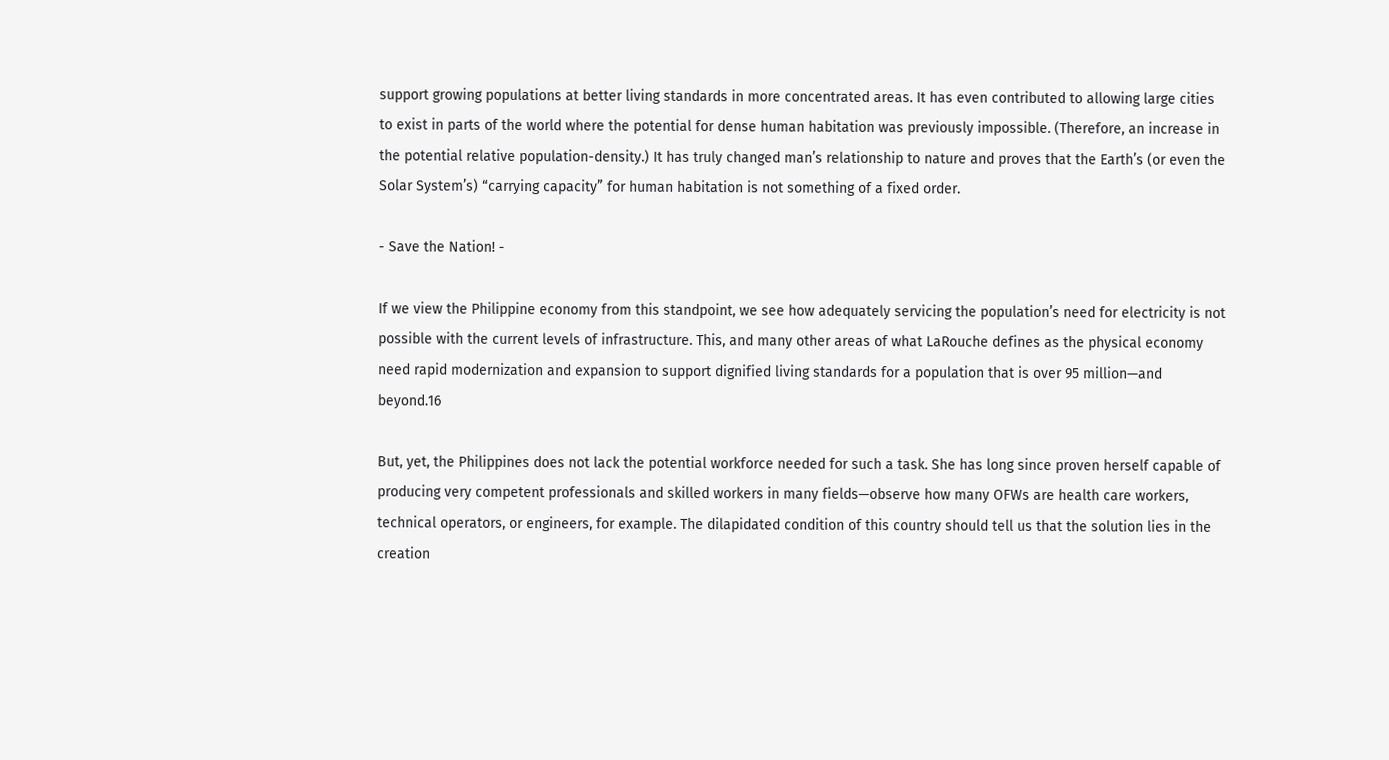support growing populations at better living standards in more concentrated areas. It has even contributed to allowing large cities to exist in parts of the world where the potential for dense human habitation was previously impossible. (Therefore, an increase in the potential relative population-density.) It has truly changed man’s relationship to nature and proves that the Earth’s (or even the Solar System’s) “carrying capacity” for human habitation is not something of a fixed order.

- Save the Nation! -

If we view the Philippine economy from this standpoint, we see how adequately servicing the population’s need for electricity is not possible with the current levels of infrastructure. This, and many other areas of what LaRouche defines as the physical economy need rapid modernization and expansion to support dignified living standards for a population that is over 95 million—and beyond.16

But, yet, the Philippines does not lack the potential workforce needed for such a task. She has long since proven herself capable of producing very competent professionals and skilled workers in many fields—observe how many OFWs are health care workers, technical operators, or engineers, for example. The dilapidated condition of this country should tell us that the solution lies in the creation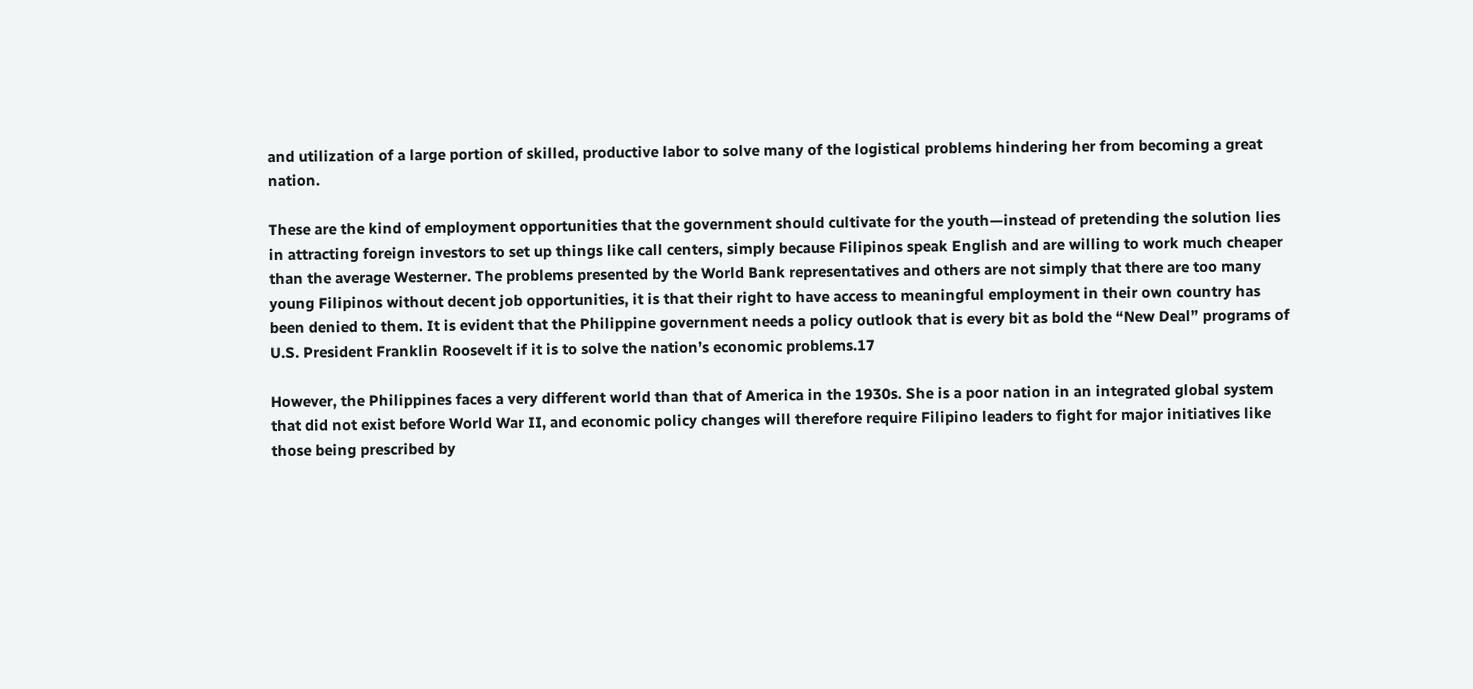and utilization of a large portion of skilled, productive labor to solve many of the logistical problems hindering her from becoming a great nation.

These are the kind of employment opportunities that the government should cultivate for the youth—instead of pretending the solution lies in attracting foreign investors to set up things like call centers, simply because Filipinos speak English and are willing to work much cheaper than the average Westerner. The problems presented by the World Bank representatives and others are not simply that there are too many young Filipinos without decent job opportunities, it is that their right to have access to meaningful employment in their own country has been denied to them. It is evident that the Philippine government needs a policy outlook that is every bit as bold the “New Deal” programs of U.S. President Franklin Roosevelt if it is to solve the nation’s economic problems.17

However, the Philippines faces a very different world than that of America in the 1930s. She is a poor nation in an integrated global system that did not exist before World War II, and economic policy changes will therefore require Filipino leaders to fight for major initiatives like those being prescribed by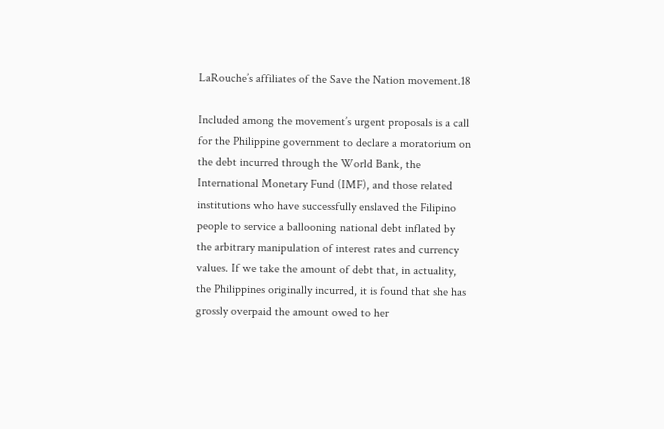LaRouche’s affiliates of the Save the Nation movement.18

Included among the movement’s urgent proposals is a call for the Philippine government to declare a moratorium on the debt incurred through the World Bank, the International Monetary Fund (IMF), and those related institutions who have successfully enslaved the Filipino people to service a ballooning national debt inflated by the arbitrary manipulation of interest rates and currency values. If we take the amount of debt that, in actuality, the Philippines originally incurred, it is found that she has grossly overpaid the amount owed to her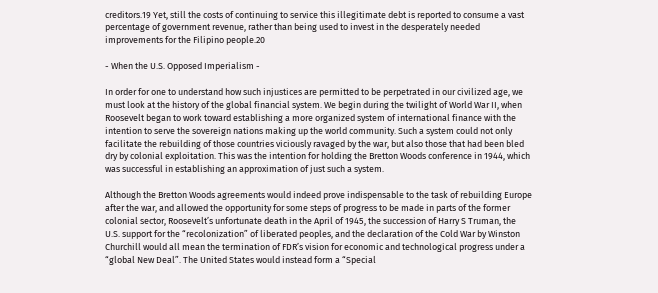creditors.19 Yet, still the costs of continuing to service this illegitimate debt is reported to consume a vast percentage of government revenue, rather than being used to invest in the desperately needed improvements for the Filipino people.20

- When the U.S. Opposed Imperialism -

In order for one to understand how such injustices are permitted to be perpetrated in our civilized age, we must look at the history of the global financial system. We begin during the twilight of World War II, when Roosevelt began to work toward establishing a more organized system of international finance with the intention to serve the sovereign nations making up the world community. Such a system could not only facilitate the rebuilding of those countries viciously ravaged by the war, but also those that had been bled dry by colonial exploitation. This was the intention for holding the Bretton Woods conference in 1944, which was successful in establishing an approximation of just such a system.

Although the Bretton Woods agreements would indeed prove indispensable to the task of rebuilding Europe after the war, and allowed the opportunity for some steps of progress to be made in parts of the former colonial sector, Roosevelt’s unfortunate death in the April of 1945, the succession of Harry S Truman, the U.S. support for the “recolonization” of liberated peoples, and the declaration of the Cold War by Winston Churchill would all mean the termination of FDR’s vision for economic and technological progress under a “global New Deal”. The United States would instead form a “Special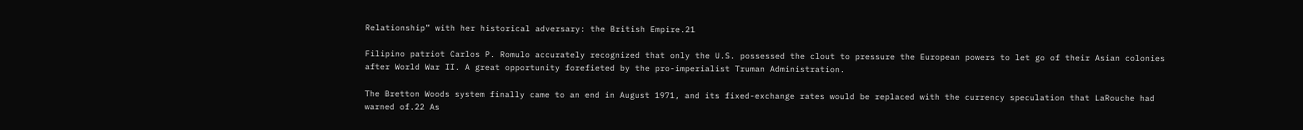Relationship” with her historical adversary: the British Empire.21

Filipino patriot Carlos P. Romulo accurately recognized that only the U.S. possessed the clout to pressure the European powers to let go of their Asian colonies after World War II. A great opportunity forefieted by the pro-imperialist Truman Administration.

The Bretton Woods system finally came to an end in August 1971, and its fixed-exchange rates would be replaced with the currency speculation that LaRouche had warned of.22 As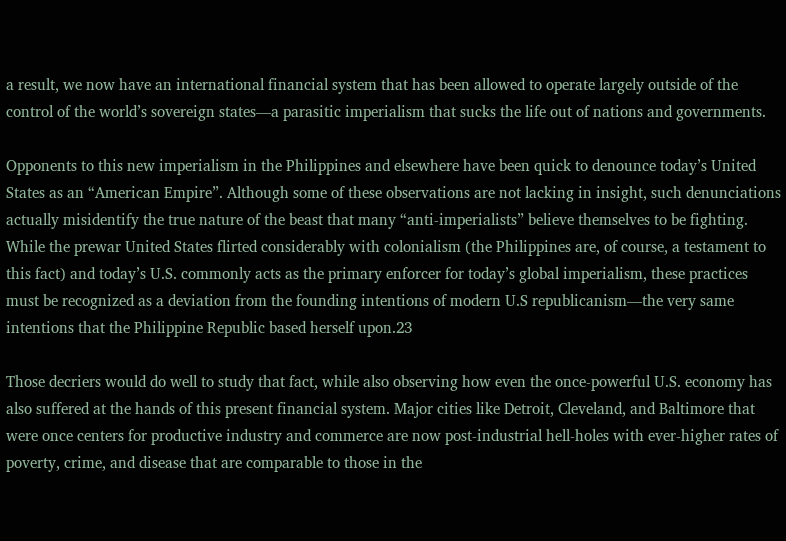a result, we now have an international financial system that has been allowed to operate largely outside of the control of the world’s sovereign states—a parasitic imperialism that sucks the life out of nations and governments.

Opponents to this new imperialism in the Philippines and elsewhere have been quick to denounce today’s United States as an “American Empire”. Although some of these observations are not lacking in insight, such denunciations actually misidentify the true nature of the beast that many “anti-imperialists” believe themselves to be fighting. While the prewar United States flirted considerably with colonialism (the Philippines are, of course, a testament to this fact) and today’s U.S. commonly acts as the primary enforcer for today’s global imperialism, these practices must be recognized as a deviation from the founding intentions of modern U.S republicanism—the very same intentions that the Philippine Republic based herself upon.23

Those decriers would do well to study that fact, while also observing how even the once-powerful U.S. economy has also suffered at the hands of this present financial system. Major cities like Detroit, Cleveland, and Baltimore that were once centers for productive industry and commerce are now post-industrial hell-holes with ever-higher rates of poverty, crime, and disease that are comparable to those in the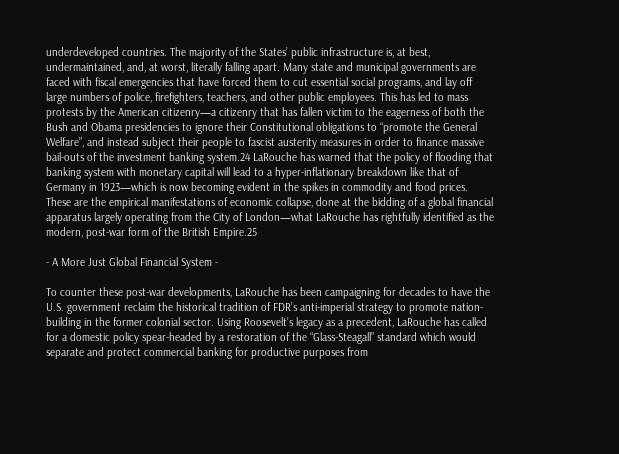underdeveloped countries. The majority of the States’ public infrastructure is, at best, undermaintained, and, at worst, literally falling apart. Many state and municipal governments are faced with fiscal emergencies that have forced them to cut essential social programs, and lay off large numbers of police, firefighters, teachers, and other public employees. This has led to mass protests by the American citizenry—a citizenry that has fallen victim to the eagerness of both the Bush and Obama presidencies to ignore their Constitutional obligations to “promote the General Welfare”, and instead subject their people to fascist austerity measures in order to finance massive bail-outs of the investment banking system.24 LaRouche has warned that the policy of flooding that banking system with monetary capital will lead to a hyper-inflationary breakdown like that of Germany in 1923—which is now becoming evident in the spikes in commodity and food prices. These are the empirical manifestations of economic collapse, done at the bidding of a global financial apparatus largely operating from the City of London—what LaRouche has rightfully identified as the modern, post-war form of the British Empire.25

- A More Just Global Financial System -

To counter these post-war developments, LaRouche has been campaigning for decades to have the U.S. government reclaim the historical tradition of FDR’s anti-imperial strategy to promote nation-building in the former colonial sector. Using Roosevelt’s legacy as a precedent, LaRouche has called for a domestic policy spear-headed by a restoration of the “Glass-Steagall” standard which would separate and protect commercial banking for productive purposes from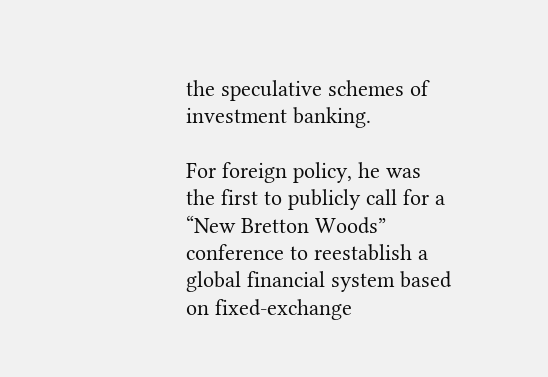the speculative schemes of investment banking.

For foreign policy, he was the first to publicly call for a “New Bretton Woods” conference to reestablish a global financial system based on fixed-exchange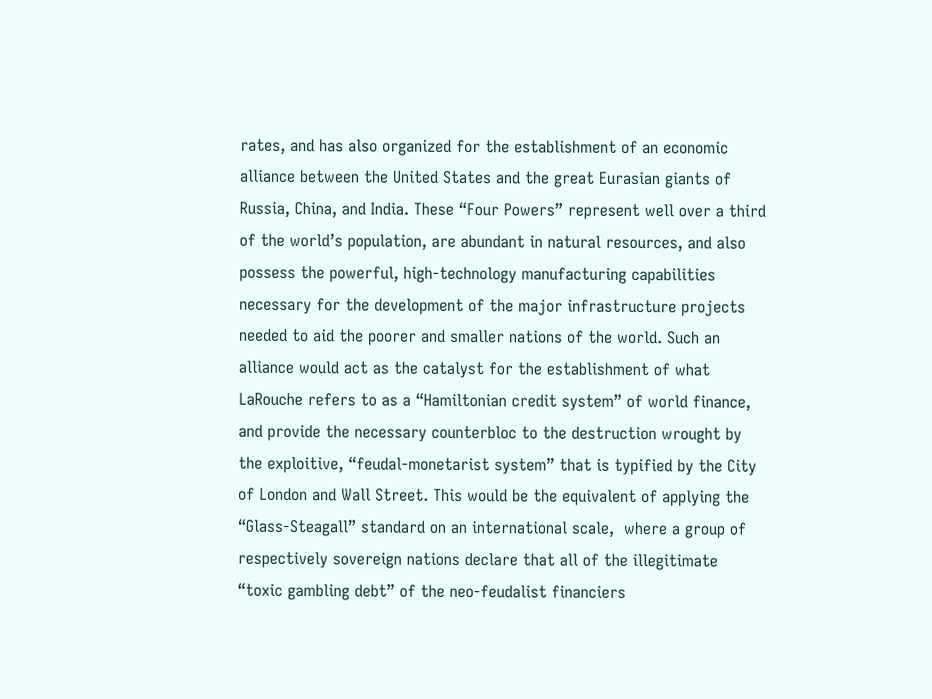rates, and has also organized for the establishment of an economic alliance between the United States and the great Eurasian giants of Russia, China, and India. These “Four Powers” represent well over a third of the world’s population, are abundant in natural resources, and also possess the powerful, high-technology manufacturing capabilities necessary for the development of the major infrastructure projects needed to aid the poorer and smaller nations of the world. Such an alliance would act as the catalyst for the establishment of what LaRouche refers to as a “Hamiltonian credit system” of world finance, and provide the necessary counterbloc to the destruction wrought by the exploitive, “feudal-monetarist system” that is typified by the City of London and Wall Street. This would be the equivalent of applying the “Glass-Steagall” standard on an international scale,  where a group of respectively sovereign nations declare that all of the illegitimate “toxic gambling debt” of the neo-feudalist financiers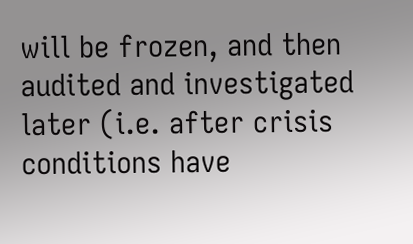will be frozen, and then audited and investigated later (i.e. after crisis conditions have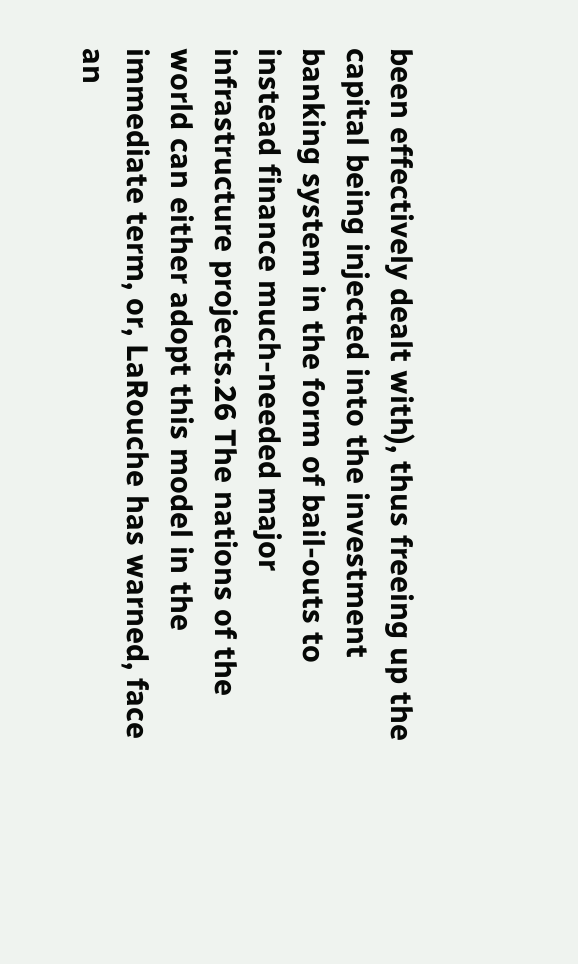been effectively dealt with), thus freeing up the capital being injected into the investment banking system in the form of bail-outs to instead finance much-needed major infrastructure projects.26 The nations of the world can either adopt this model in the immediate term, or, LaRouche has warned, face an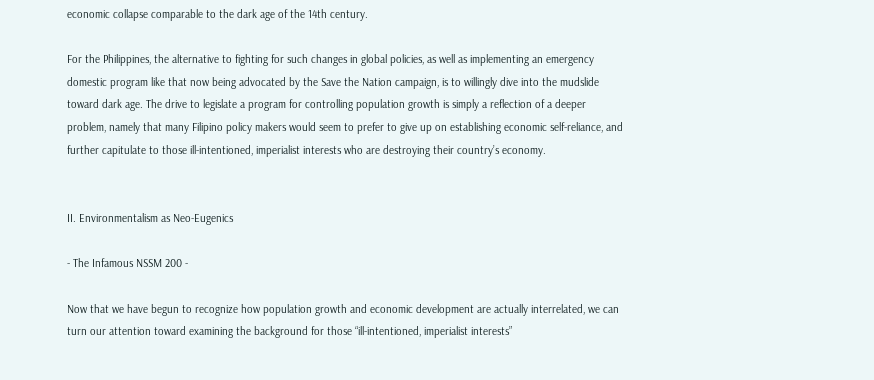economic collapse comparable to the dark age of the 14th century.

For the Philippines, the alternative to fighting for such changes in global policies, as well as implementing an emergency domestic program like that now being advocated by the Save the Nation campaign, is to willingly dive into the mudslide toward dark age. The drive to legislate a program for controlling population growth is simply a reflection of a deeper problem, namely that many Filipino policy makers would seem to prefer to give up on establishing economic self-reliance, and further capitulate to those ill-intentioned, imperialist interests who are destroying their country’s economy.


II. Environmentalism as Neo-Eugenics

- The Infamous NSSM 200 -

Now that we have begun to recognize how population growth and economic development are actually interrelated, we can turn our attention toward examining the background for those “ill-intentioned, imperialist interests”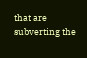that are subverting the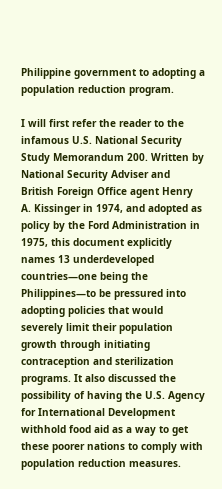Philippine government to adopting a population reduction program.

I will first refer the reader to the infamous U.S. National Security Study Memorandum 200. Written by National Security Adviser and British Foreign Office agent Henry A. Kissinger in 1974, and adopted as policy by the Ford Administration in 1975, this document explicitly names 13 underdeveloped countries—one being the Philippines—to be pressured into adopting policies that would severely limit their population growth through initiating contraception and sterilization programs. It also discussed the possibility of having the U.S. Agency for International Development withhold food aid as a way to get these poorer nations to comply with population reduction measures.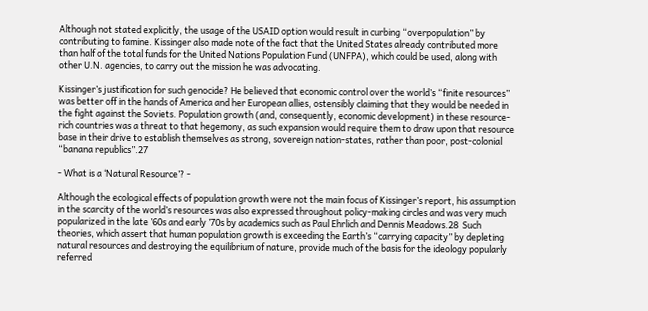Although not stated explicitly, the usage of the USAID option would result in curbing “overpopulation” by contributing to famine. Kissinger also made note of the fact that the United States already contributed more than half of the total funds for the United Nations Population Fund (UNFPA), which could be used, along with other U.N. agencies, to carry out the mission he was advocating.

Kissinger’s justification for such genocide? He believed that economic control over the world’s “finite resources” was better off in the hands of America and her European allies, ostensibly claiming that they would be needed in the fight against the Soviets. Population growth (and, consequently, economic development) in these resource-rich countries was a threat to that hegemony, as such expansion would require them to draw upon that resource base in their drive to establish themselves as strong, sovereign nation-states, rather than poor, post-colonial “banana republics”.27

- What is a ‘Natural Resource’? -

Although the ecological effects of population growth were not the main focus of Kissinger’s report, his assumption in the scarcity of the world’s resources was also expressed throughout policy-making circles and was very much popularized in the late ’60s and early ’70s by academics such as Paul Ehrlich and Dennis Meadows.28  Such theories, which assert that human population growth is exceeding the Earth’s “carrying capacity” by depleting natural resources and destroying the equilibrium of nature, provide much of the basis for the ideology popularly referred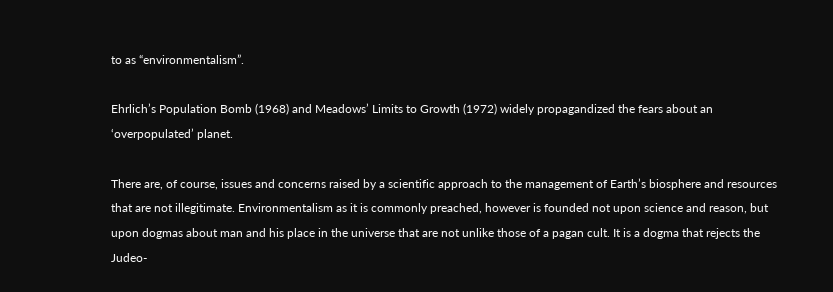to as “environmentalism”.

Ehrlich’s Population Bomb (1968) and Meadows’ Limits to Growth (1972) widely propagandized the fears about an ‘overpopulated’ planet.

There are, of course, issues and concerns raised by a scientific approach to the management of Earth’s biosphere and resources that are not illegitimate. Environmentalism as it is commonly preached, however is founded not upon science and reason, but upon dogmas about man and his place in the universe that are not unlike those of a pagan cult. It is a dogma that rejects the Judeo-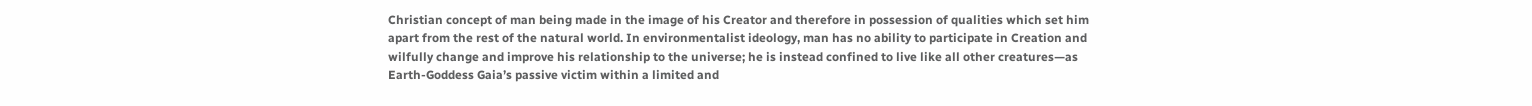Christian concept of man being made in the image of his Creator and therefore in possession of qualities which set him apart from the rest of the natural world. In environmentalist ideology, man has no ability to participate in Creation and wilfully change and improve his relationship to the universe; he is instead confined to live like all other creatures—as Earth-Goddess Gaia’s passive victim within a limited and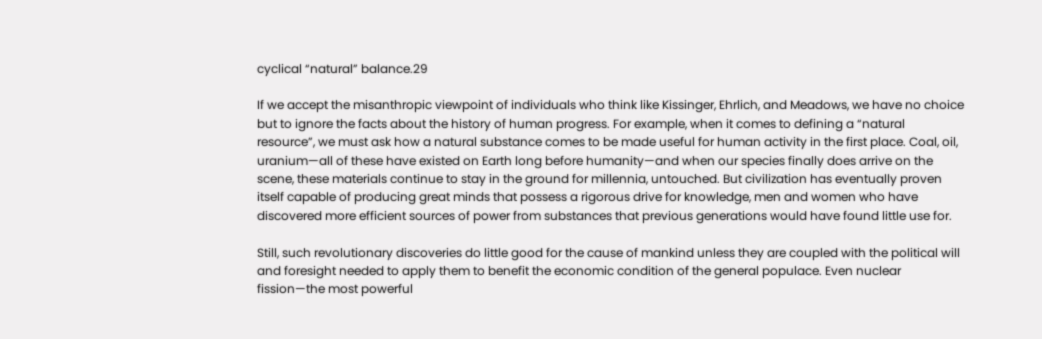cyclical “natural” balance.29

If we accept the misanthropic viewpoint of individuals who think like Kissinger, Ehrlich, and Meadows, we have no choice but to ignore the facts about the history of human progress. For example, when it comes to defining a “natural resource”, we must ask how a natural substance comes to be made useful for human activity in the first place. Coal, oil, uranium—all of these have existed on Earth long before humanity—and when our species finally does arrive on the scene, these materials continue to stay in the ground for millennia, untouched. But civilization has eventually proven itself capable of producing great minds that possess a rigorous drive for knowledge, men and women who have discovered more efficient sources of power from substances that previous generations would have found little use for.

Still, such revolutionary discoveries do little good for the cause of mankind unless they are coupled with the political will and foresight needed to apply them to benefit the economic condition of the general populace. Even nuclear fission—the most powerful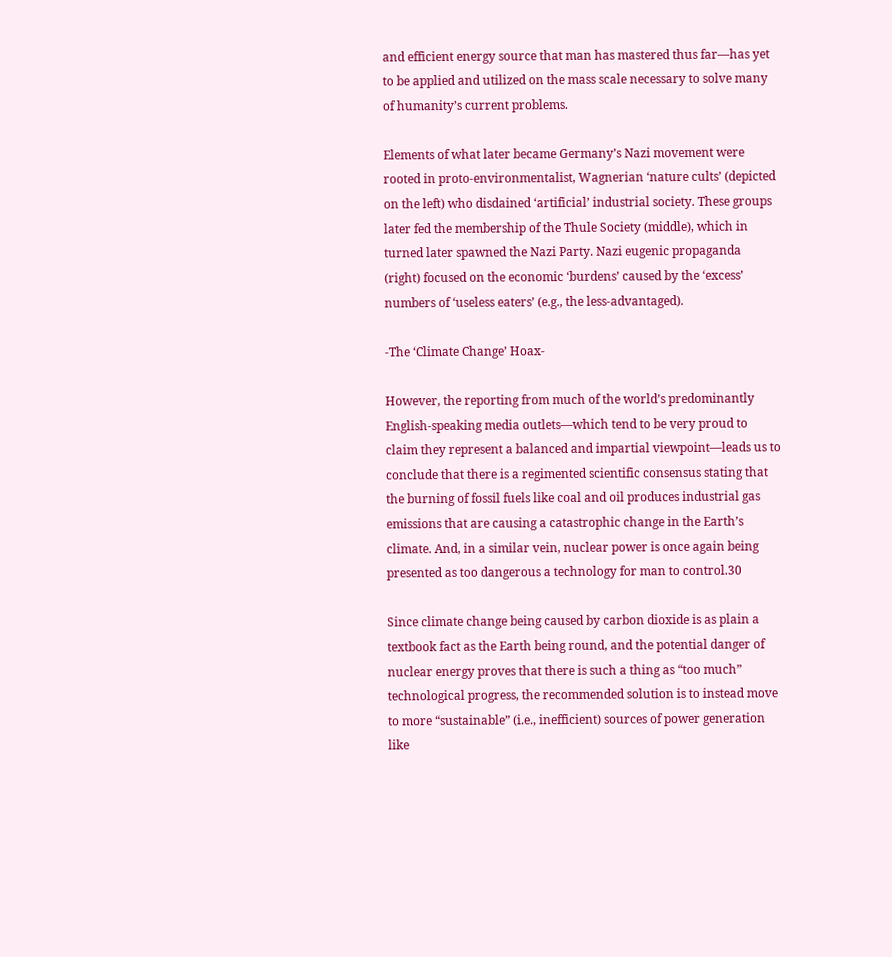and efficient energy source that man has mastered thus far—has yet to be applied and utilized on the mass scale necessary to solve many of humanity’s current problems.

Elements of what later became Germany’s Nazi movement were rooted in proto-environmentalist, Wagnerian ‘nature cults’ (depicted on the left) who disdained ‘artificial’ industrial society. These groups later fed the membership of the Thule Society (middle), which in turned later spawned the Nazi Party. Nazi eugenic propaganda (right) focused on the economic ‘burdens’ caused by the ‘excess’ numbers of ‘useless eaters’ (e.g., the less-advantaged).

-The ‘Climate Change’ Hoax-

However, the reporting from much of the world’s predominantly English-speaking media outlets—which tend to be very proud to claim they represent a balanced and impartial viewpoint—leads us to conclude that there is a regimented scientific consensus stating that the burning of fossil fuels like coal and oil produces industrial gas emissions that are causing a catastrophic change in the Earth’s climate. And, in a similar vein, nuclear power is once again being presented as too dangerous a technology for man to control.30

Since climate change being caused by carbon dioxide is as plain a textbook fact as the Earth being round, and the potential danger of nuclear energy proves that there is such a thing as “too much” technological progress, the recommended solution is to instead move to more “sustainable” (i.e., inefficient) sources of power generation like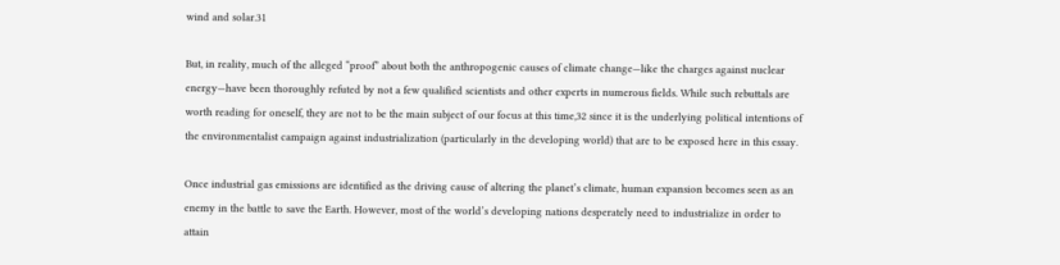wind and solar.31

But, in reality, much of the alleged “proof” about both the anthropogenic causes of climate change—like the charges against nuclear energy—have been thoroughly refuted by not a few qualified scientists and other experts in numerous fields. While such rebuttals are worth reading for oneself, they are not to be the main subject of our focus at this time,32 since it is the underlying political intentions of the environmentalist campaign against industrialization (particularly in the developing world) that are to be exposed here in this essay.

Once industrial gas emissions are identified as the driving cause of altering the planet’s climate, human expansion becomes seen as an enemy in the battle to save the Earth. However, most of the world’s developing nations desperately need to industrialize in order to attain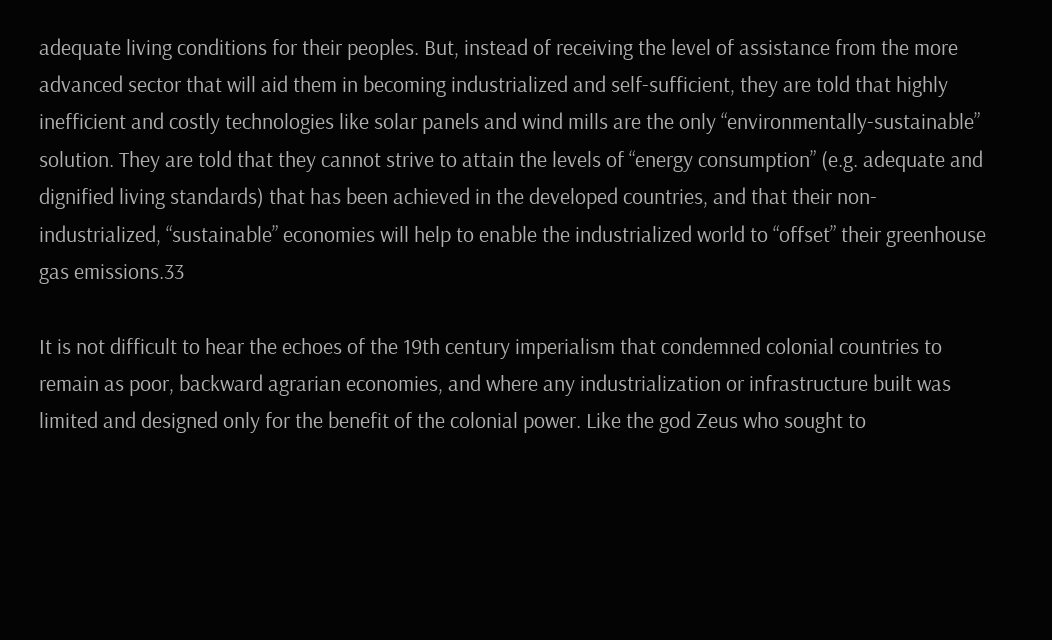adequate living conditions for their peoples. But, instead of receiving the level of assistance from the more advanced sector that will aid them in becoming industrialized and self-sufficient, they are told that highly inefficient and costly technologies like solar panels and wind mills are the only “environmentally-sustainable” solution. They are told that they cannot strive to attain the levels of “energy consumption” (e.g. adequate and dignified living standards) that has been achieved in the developed countries, and that their non-industrialized, “sustainable” economies will help to enable the industrialized world to “offset” their greenhouse gas emissions.33

It is not difficult to hear the echoes of the 19th century imperialism that condemned colonial countries to remain as poor, backward agrarian economies, and where any industrialization or infrastructure built was limited and designed only for the benefit of the colonial power. Like the god Zeus who sought to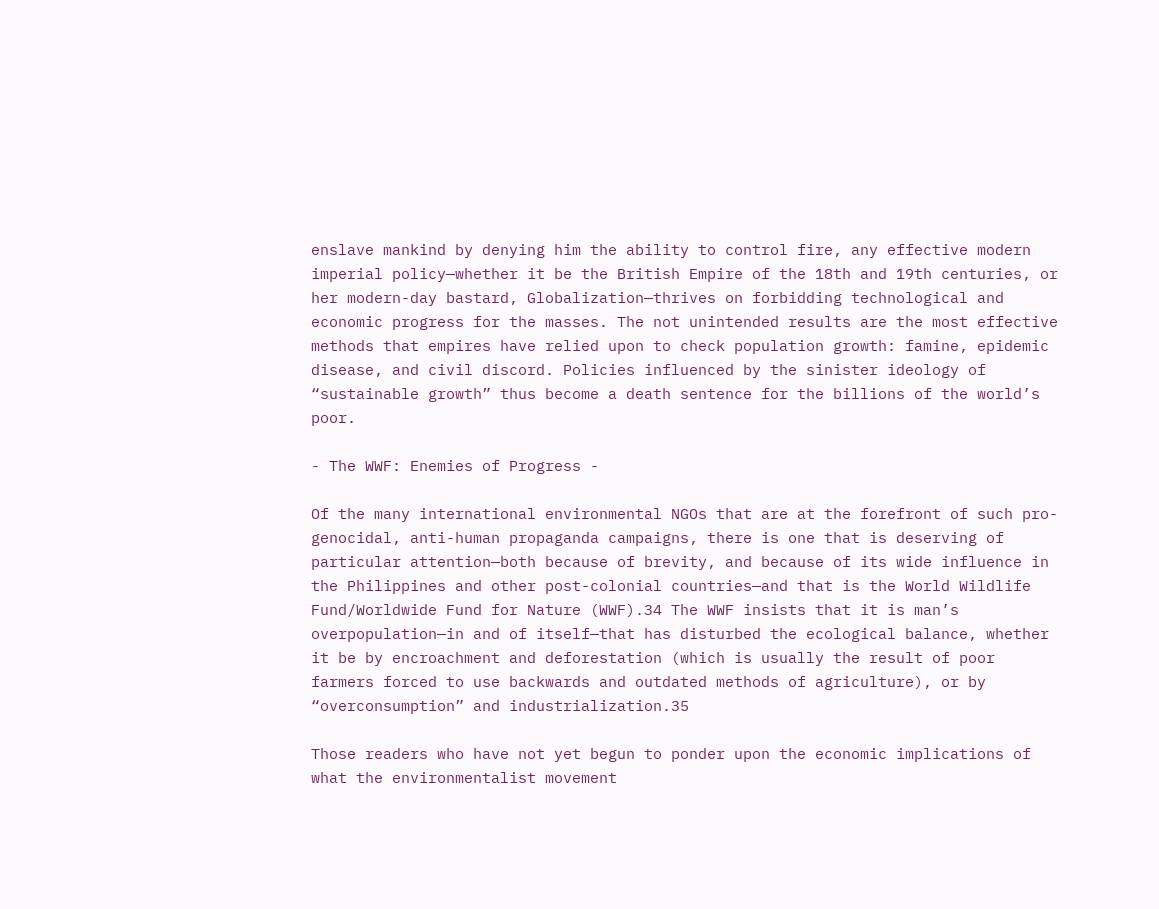enslave mankind by denying him the ability to control fire, any effective modern imperial policy—whether it be the British Empire of the 18th and 19th centuries, or her modern-day bastard, Globalization—thrives on forbidding technological and economic progress for the masses. The not unintended results are the most effective methods that empires have relied upon to check population growth: famine, epidemic disease, and civil discord. Policies influenced by the sinister ideology of “sustainable growth” thus become a death sentence for the billions of the world’s poor.

- The WWF: Enemies of Progress -

Of the many international environmental NGOs that are at the forefront of such pro-genocidal, anti-human propaganda campaigns, there is one that is deserving of particular attention—both because of brevity, and because of its wide influence in the Philippines and other post-colonial countries—and that is the World Wildlife Fund/Worldwide Fund for Nature (WWF).34 The WWF insists that it is man’s overpopulation—in and of itself—that has disturbed the ecological balance, whether it be by encroachment and deforestation (which is usually the result of poor farmers forced to use backwards and outdated methods of agriculture), or by “overconsumption” and industrialization.35

Those readers who have not yet begun to ponder upon the economic implications of what the environmentalist movement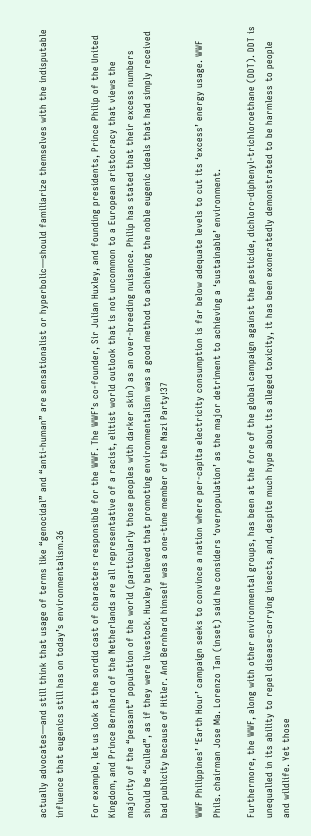actually advocates—and still think that usage of terms like “genocidal” and “anti-human” are sensationalist or hyperbolic—should familiarize themselves with the indisputable influence that eugenics still has on today’s environmentalism.36

For example, let us look at the sordid cast of characters responsible for the WWF. The WWF’s co-founder, Sir Julian Huxley, and founding presidents, Prince Philip of the United Kingdom, and Prince Bernhard of the Netherlands are all representative of a racist, elitist world outlook that is not uncommon to a European aristocracy that views the majority of the “peasant” population of the world (particularly those peoples with darker skin) as an over-breeding nuisance. Philip has stated that their excess numbers should be “culled”, as if they were livestock. Huxley believed that promoting environmentalism was a good method to achieving the noble eugenic ideals that had simply received bad publicity because of Hitler. And Bernhard himself was a one-time member of the Nazi Party!37

WWF Philippines’ ‘Earth Hour’ campaign seeks to convince a nation where per-capita electricity consumption is far below adequate levels to cut its ‘excess’ energy usage. WWF Phils. chairman Jose Ma. Lorenzo Tan (inset) said he considers ‘overpopulation’ as the major detriment to achieving a ‘sustainable’ environment.

Furthermore, the WWF, along with other environmental groups, has been at the fore of the global campaign against the pesticide, dichloro-diphenyl-trichloroethane (DDT). DDT is unequalled in its ability to repel disease-carrying insects, and, despite much hype about its alleged toxicity, it has been exoneratedly demonstrated to be harmless to people and wildlife. Yet those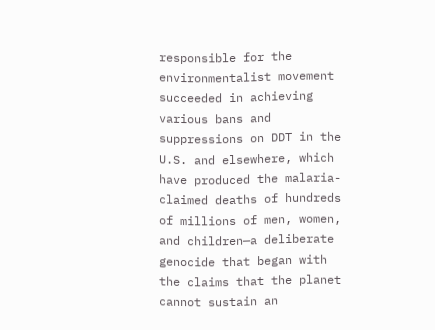responsible for the environmentalist movement succeeded in achieving various bans and suppressions on DDT in the U.S. and elsewhere, which have produced the malaria-claimed deaths of hundreds of millions of men, women, and children—a deliberate genocide that began with the claims that the planet cannot sustain an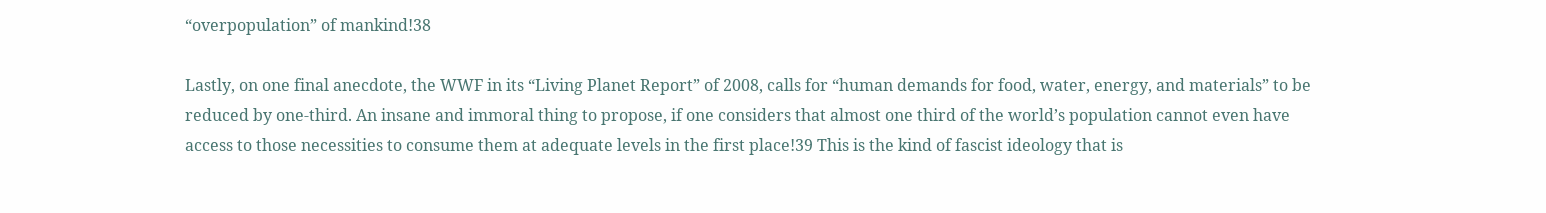“overpopulation” of mankind!38

Lastly, on one final anecdote, the WWF in its “Living Planet Report” of 2008, calls for “human demands for food, water, energy, and materials” to be reduced by one-third. An insane and immoral thing to propose, if one considers that almost one third of the world’s population cannot even have access to those necessities to consume them at adequate levels in the first place!39 This is the kind of fascist ideology that is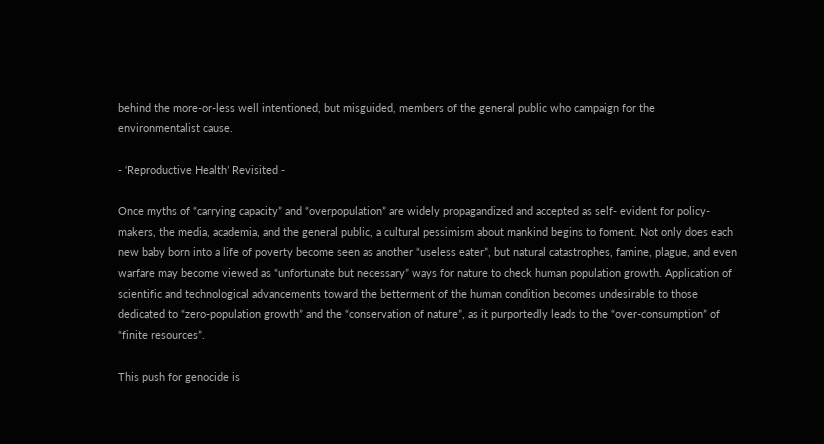behind the more-or-less well intentioned, but misguided, members of the general public who campaign for the environmentalist cause.

- ‘Reproductive Health’ Revisited -

Once myths of “carrying capacity” and “overpopulation” are widely propagandized and accepted as self- evident for policy-makers, the media, academia, and the general public, a cultural pessimism about mankind begins to foment. Not only does each new baby born into a life of poverty become seen as another “useless eater”, but natural catastrophes, famine, plague, and even warfare may become viewed as “unfortunate but necessary” ways for nature to check human population growth. Application of scientific and technological advancements toward the betterment of the human condition becomes undesirable to those dedicated to “zero-population growth” and the “conservation of nature”, as it purportedly leads to the “over-consumption” of “finite resources”.

This push for genocide is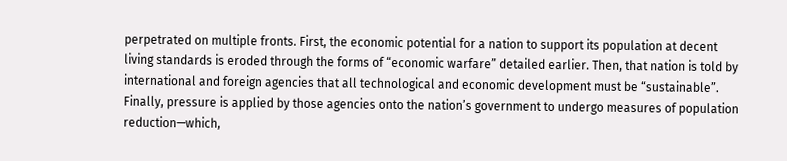perpetrated on multiple fronts. First, the economic potential for a nation to support its population at decent living standards is eroded through the forms of “economic warfare” detailed earlier. Then, that nation is told by international and foreign agencies that all technological and economic development must be “sustainable”. Finally, pressure is applied by those agencies onto the nation’s government to undergo measures of population reduction—which,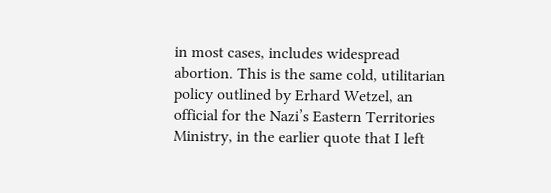in most cases, includes widespread abortion. This is the same cold, utilitarian policy outlined by Erhard Wetzel, an official for the Nazi’s Eastern Territories Ministry, in the earlier quote that I left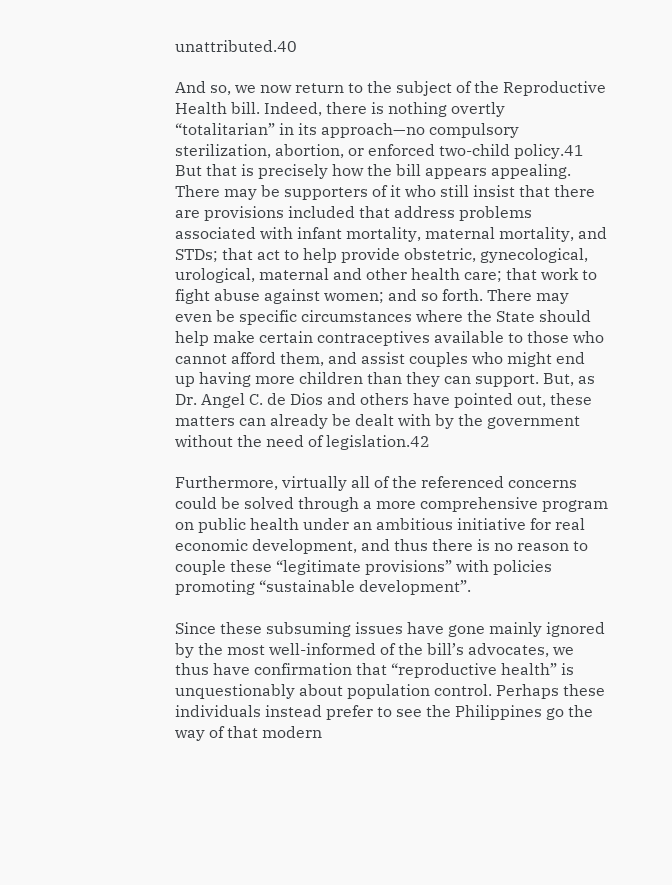unattributed.40

And so, we now return to the subject of the Reproductive Health bill. Indeed, there is nothing overtly “totalitarian” in its approach—no compulsory sterilization, abortion, or enforced two-child policy.41 But that is precisely how the bill appears appealing. There may be supporters of it who still insist that there are provisions included that address problems associated with infant mortality, maternal mortality, and STDs; that act to help provide obstetric, gynecological, urological, maternal and other health care; that work to fight abuse against women; and so forth. There may even be specific circumstances where the State should help make certain contraceptives available to those who cannot afford them, and assist couples who might end up having more children than they can support. But, as Dr. Angel C. de Dios and others have pointed out, these matters can already be dealt with by the government without the need of legislation.42

Furthermore, virtually all of the referenced concerns could be solved through a more comprehensive program on public health under an ambitious initiative for real economic development, and thus there is no reason to couple these “legitimate provisions” with policies promoting “sustainable development”.

Since these subsuming issues have gone mainly ignored by the most well-informed of the bill’s advocates, we thus have confirmation that “reproductive health” is unquestionably about population control. Perhaps these individuals instead prefer to see the Philippines go the way of that modern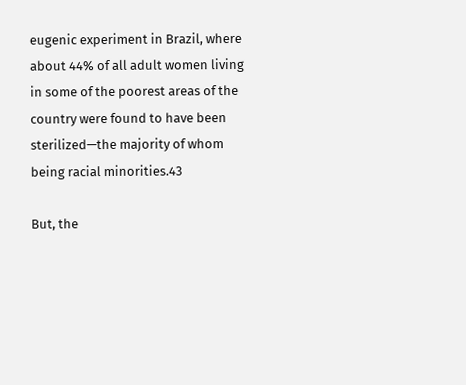eugenic experiment in Brazil, where about 44% of all adult women living in some of the poorest areas of the country were found to have been sterilized—the majority of whom being racial minorities.43

But, the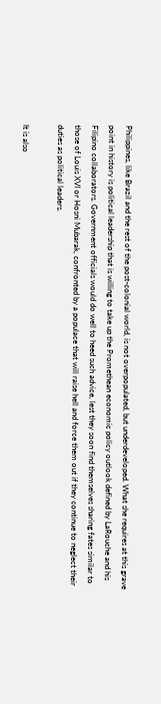Philippines, like Brazil and the rest of the post-colonial world, is not overpopulated, but underdeveloped. What she requires at this grave point in history is political leadership that is willing to take up the Promethean economic policy outlook defined by LaRouche and his Filipino collaborators. Government officials would do well to heed such advice, lest they soon find themselves sharing fates similar to those of Louis XVI or Hosni Mubarak, confronted by a populace that will raise hell and force them out if they continue to neglect their duties as political leaders.

It is also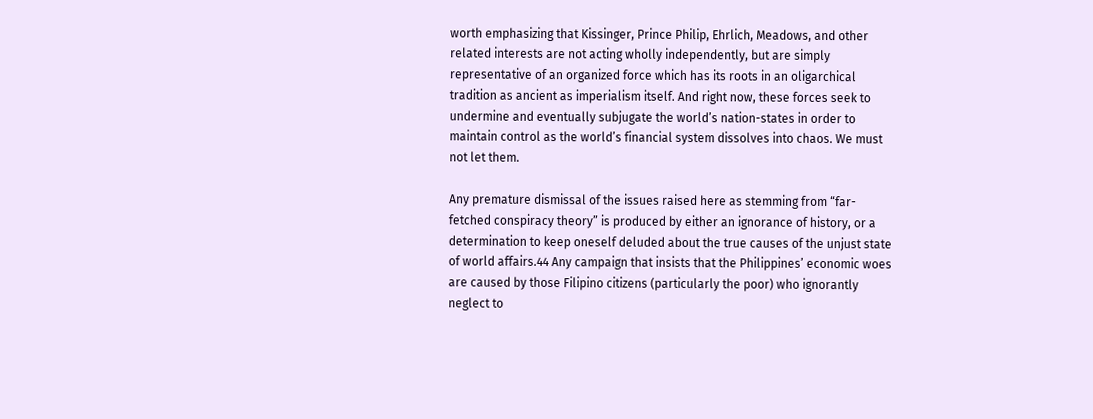worth emphasizing that Kissinger, Prince Philip, Ehrlich, Meadows, and other related interests are not acting wholly independently, but are simply representative of an organized force which has its roots in an oligarchical tradition as ancient as imperialism itself. And right now, these forces seek to undermine and eventually subjugate the world’s nation-states in order to maintain control as the world’s financial system dissolves into chaos. We must not let them.

Any premature dismissal of the issues raised here as stemming from “far-fetched conspiracy theory” is produced by either an ignorance of history, or a determination to keep oneself deluded about the true causes of the unjust state of world affairs.44 Any campaign that insists that the Philippines’ economic woes are caused by those Filipino citizens (particularly the poor) who ignorantly neglect to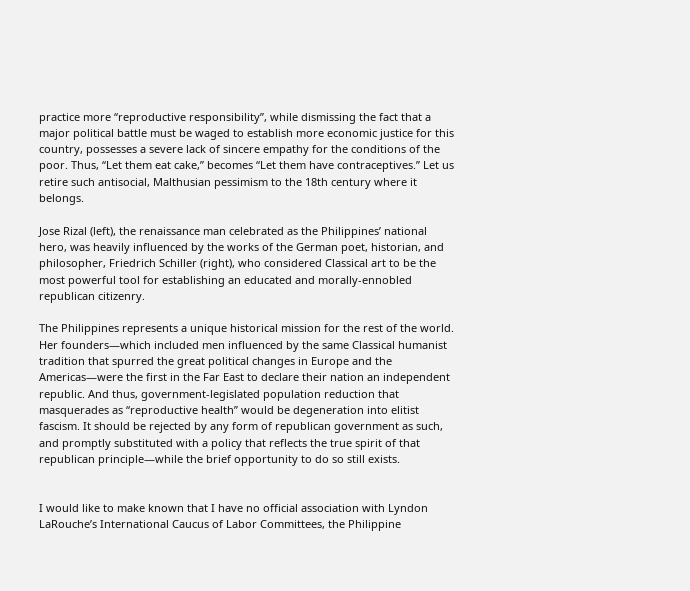practice more “reproductive responsibility”, while dismissing the fact that a major political battle must be waged to establish more economic justice for this country, possesses a severe lack of sincere empathy for the conditions of the poor. Thus, “Let them eat cake,” becomes “Let them have contraceptives.” Let us retire such antisocial, Malthusian pessimism to the 18th century where it belongs.

Jose Rizal (left), the renaissance man celebrated as the Philippines’ national hero, was heavily influenced by the works of the German poet, historian, and philosopher, Friedrich Schiller (right), who considered Classical art to be the most powerful tool for establishing an educated and morally-ennobled republican citizenry.

The Philippines represents a unique historical mission for the rest of the world. Her founders—which included men influenced by the same Classical humanist tradition that spurred the great political changes in Europe and the Americas—were the first in the Far East to declare their nation an independent republic. And thus, government-legislated population reduction that masquerades as “reproductive health” would be degeneration into elitist fascism. It should be rejected by any form of republican government as such, and promptly substituted with a policy that reflects the true spirit of that republican principle—while the brief opportunity to do so still exists.


I would like to make known that I have no official association with Lyndon LaRouche’s International Caucus of Labor Committees, the Philippine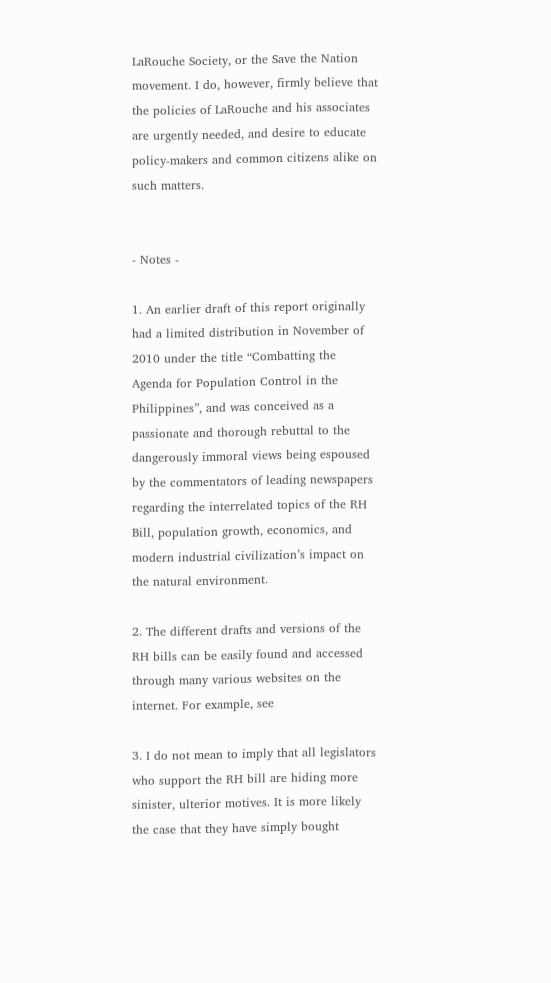LaRouche Society, or the Save the Nation movement. I do, however, firmly believe that the policies of LaRouche and his associates are urgently needed, and desire to educate policy-makers and common citizens alike on such matters.


- Notes -

1. An earlier draft of this report originally had a limited distribution in November of 2010 under the title “Combatting the Agenda for Population Control in the Philippines”, and was conceived as a passionate and thorough rebuttal to the dangerously immoral views being espoused by the commentators of leading newspapers regarding the interrelated topics of the RH Bill, population growth, economics, and modern industrial civilization’s impact on the natural environment.

2. The different drafts and versions of the RH bills can be easily found and accessed through many various websites on the internet. For example, see

3. I do not mean to imply that all legislators who support the RH bill are hiding more sinister, ulterior motives. It is more likely the case that they have simply bought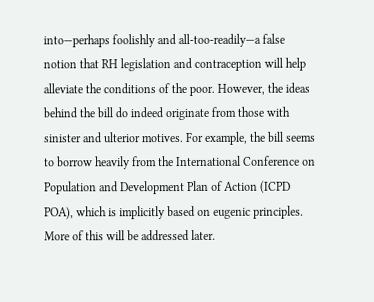into—perhaps foolishly and all-too-readily—a false notion that RH legislation and contraception will help alleviate the conditions of the poor. However, the ideas behind the bill do indeed originate from those with sinister and ulterior motives. For example, the bill seems to borrow heavily from the International Conference on Population and Development Plan of Action (ICPD POA), which is implicitly based on eugenic principles. More of this will be addressed later.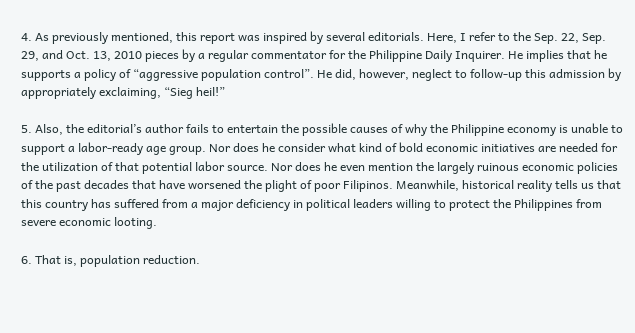4. As previously mentioned, this report was inspired by several editorials. Here, I refer to the Sep. 22, Sep. 29, and Oct. 13, 2010 pieces by a regular commentator for the Philippine Daily Inquirer. He implies that he supports a policy of “aggressive population control”. He did, however, neglect to follow-up this admission by appropriately exclaiming, “Sieg heil!”

5. Also, the editorial’s author fails to entertain the possible causes of why the Philippine economy is unable to support a labor-ready age group. Nor does he consider what kind of bold economic initiatives are needed for the utilization of that potential labor source. Nor does he even mention the largely ruinous economic policies of the past decades that have worsened the plight of poor Filipinos. Meanwhile, historical reality tells us that this country has suffered from a major deficiency in political leaders willing to protect the Philippines from severe economic looting.

6. That is, population reduction.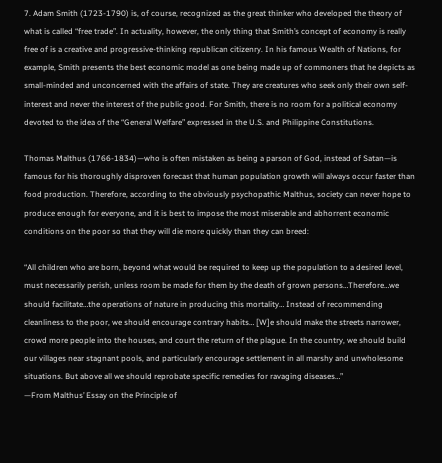7. Adam Smith (1723-1790) is, of course, recognized as the great thinker who developed the theory of what is called “free trade”. In actuality, however, the only thing that Smith’s concept of economy is really free of is a creative and progressive-thinking republican citizenry. In his famous Wealth of Nations, for example, Smith presents the best economic model as one being made up of commoners that he depicts as small-minded and unconcerned with the affairs of state. They are creatures who seek only their own self-interest and never the interest of the public good. For Smith, there is no room for a political economy devoted to the idea of the “General Welfare” expressed in the U.S. and Philippine Constitutions.

Thomas Malthus (1766-1834)—who is often mistaken as being a parson of God, instead of Satan—is famous for his thoroughly disproven forecast that human population growth will always occur faster than food production. Therefore, according to the obviously psychopathic Malthus, society can never hope to produce enough for everyone, and it is best to impose the most miserable and abhorrent economic conditions on the poor so that they will die more quickly than they can breed:

“All children who are born, beyond what would be required to keep up the population to a desired level, must necessarily perish, unless room be made for them by the death of grown persons…Therefore…we should facilitate…the operations of nature in producing this mortality… Instead of recommending cleanliness to the poor, we should encourage contrary habits… [W]e should make the streets narrower, crowd more people into the houses, and court the return of the plague. In the country, we should build our villages near stagnant pools, and particularly encourage settlement in all marshy and unwholesome situations. But above all we should reprobate specific remedies for ravaging diseases…”
—From Malthus’ Essay on the Principle of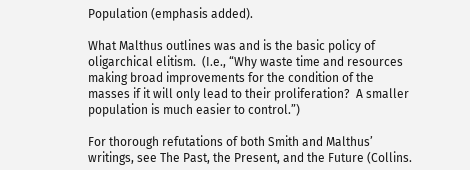Population (emphasis added).

What Malthus outlines was and is the basic policy of oligarchical elitism.  (I.e., “Why waste time and resources making broad improvements for the condition of the masses if it will only lead to their proliferation?  A smaller population is much easier to control.”)

For thorough refutations of both Smith and Malthus’ writings, see The Past, the Present, and the Future (Collins.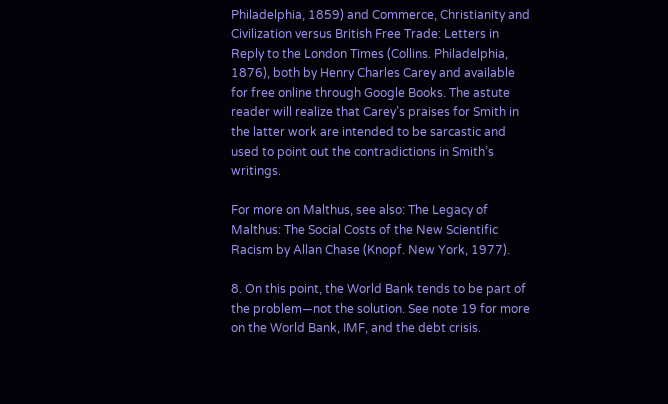Philadelphia, 1859) and Commerce, Christianity and Civilization versus British Free Trade: Letters in Reply to the London Times (Collins. Philadelphia, 1876), both by Henry Charles Carey and available for free online through Google Books. The astute reader will realize that Carey’s praises for Smith in the latter work are intended to be sarcastic and used to point out the contradictions in Smith’s writings.

For more on Malthus, see also: The Legacy of Malthus: The Social Costs of the New Scientific Racism by Allan Chase (Knopf. New York, 1977).

8. On this point, the World Bank tends to be part of the problem—not the solution. See note 19 for more on the World Bank, IMF, and the debt crisis.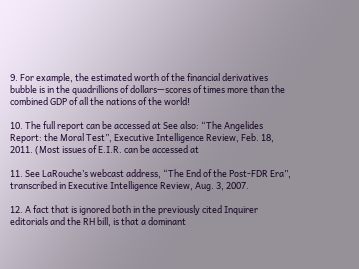9. For example, the estimated worth of the financial derivatives bubble is in the quadrillions of dollars—scores of times more than the combined GDP of all the nations of the world!

10. The full report can be accessed at See also: “The Angelides Report: the Moral Test”, Executive Intelligence Review, Feb. 18, 2011. (Most issues of E.I.R. can be accessed at

11. See LaRouche’s webcast address, “The End of the Post-FDR Era”, transcribed in Executive Intelligence Review, Aug. 3, 2007.

12. A fact that is ignored both in the previously cited Inquirer editorials and the RH bill, is that a dominant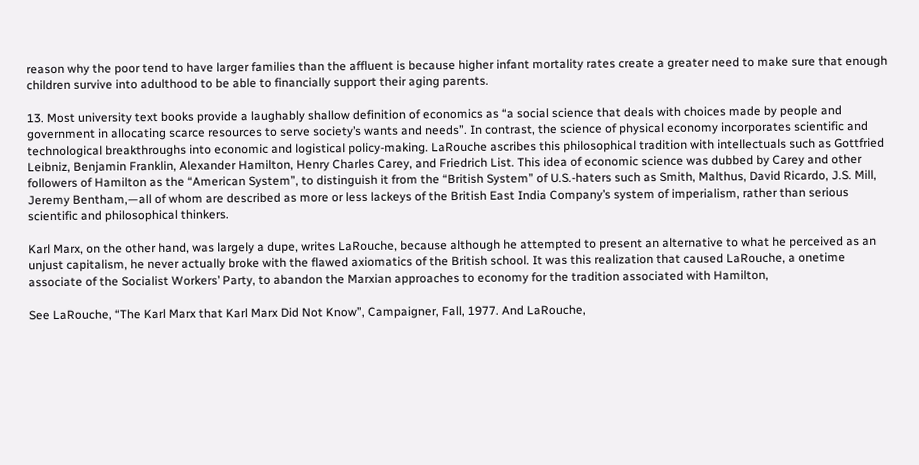reason why the poor tend to have larger families than the affluent is because higher infant mortality rates create a greater need to make sure that enough children survive into adulthood to be able to financially support their aging parents.

13. Most university text books provide a laughably shallow definition of economics as “a social science that deals with choices made by people and government in allocating scarce resources to serve society’s wants and needs”. In contrast, the science of physical economy incorporates scientific and technological breakthroughs into economic and logistical policy-making. LaRouche ascribes this philosophical tradition with intellectuals such as Gottfried Leibniz, Benjamin Franklin, Alexander Hamilton, Henry Charles Carey, and Friedrich List. This idea of economic science was dubbed by Carey and other followers of Hamilton as the “American System”, to distinguish it from the “British System” of U.S.-haters such as Smith, Malthus, David Ricardo, J.S. Mill, Jeremy Bentham,—all of whom are described as more or less lackeys of the British East India Company’s system of imperialism, rather than serious scientific and philosophical thinkers.

Karl Marx, on the other hand, was largely a dupe, writes LaRouche, because although he attempted to present an alternative to what he perceived as an unjust capitalism, he never actually broke with the flawed axiomatics of the British school. It was this realization that caused LaRouche, a onetime associate of the Socialist Workers’ Party, to abandon the Marxian approaches to economy for the tradition associated with Hamilton,

See LaRouche, “The Karl Marx that Karl Marx Did Not Know”, Campaigner, Fall, 1977. And LaRouche,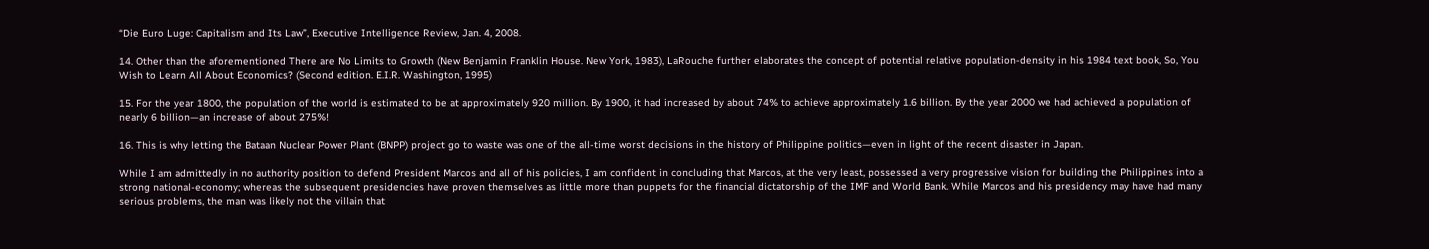“Die Euro Luge: Capitalism and Its Law”, Executive Intelligence Review, Jan. 4, 2008.

14. Other than the aforementioned There are No Limits to Growth (New Benjamin Franklin House. New York, 1983), LaRouche further elaborates the concept of potential relative population-density in his 1984 text book, So, You Wish to Learn All About Economics? (Second edition. E.I.R. Washington, 1995)

15. For the year 1800, the population of the world is estimated to be at approximately 920 million. By 1900, it had increased by about 74% to achieve approximately 1.6 billion. By the year 2000 we had achieved a population of nearly 6 billion—an increase of about 275%!

16. This is why letting the Bataan Nuclear Power Plant (BNPP) project go to waste was one of the all-time worst decisions in the history of Philippine politics—even in light of the recent disaster in Japan.

While I am admittedly in no authority position to defend President Marcos and all of his policies, I am confident in concluding that Marcos, at the very least, possessed a very progressive vision for building the Philippines into a strong national-economy; whereas the subsequent presidencies have proven themselves as little more than puppets for the financial dictatorship of the IMF and World Bank. While Marcos and his presidency may have had many serious problems, the man was likely not the villain that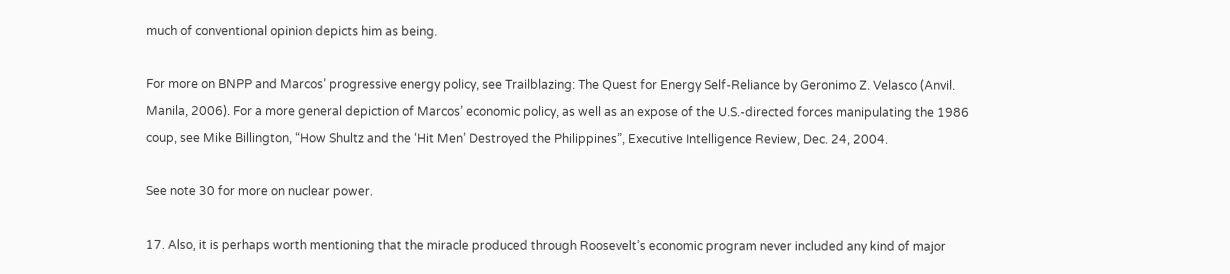much of conventional opinion depicts him as being.

For more on BNPP and Marcos’ progressive energy policy, see Trailblazing: The Quest for Energy Self-Reliance by Geronimo Z. Velasco (Anvil. Manila, 2006). For a more general depiction of Marcos’ economic policy, as well as an expose of the U.S.-directed forces manipulating the 1986 coup, see Mike Billington, “How Shultz and the ‘Hit Men’ Destroyed the Philippines”, Executive Intelligence Review, Dec. 24, 2004.

See note 30 for more on nuclear power.

17. Also, it is perhaps worth mentioning that the miracle produced through Roosevelt’s economic program never included any kind of major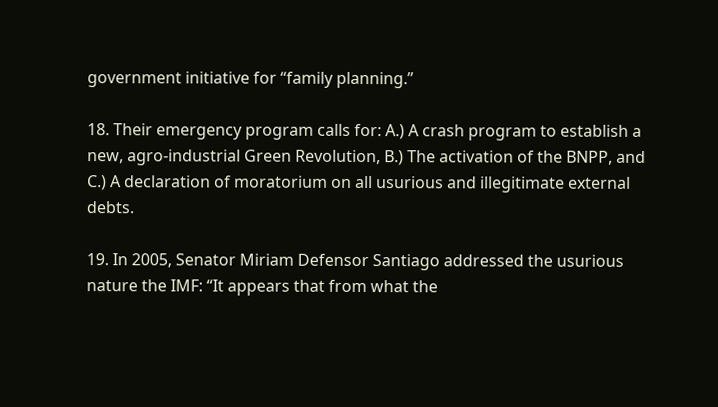government initiative for “family planning.”

18. Their emergency program calls for: A.) A crash program to establish a new, agro-industrial Green Revolution, B.) The activation of the BNPP, and C.) A declaration of moratorium on all usurious and illegitimate external debts.

19. In 2005, Senator Miriam Defensor Santiago addressed the usurious nature the IMF: “It appears that from what the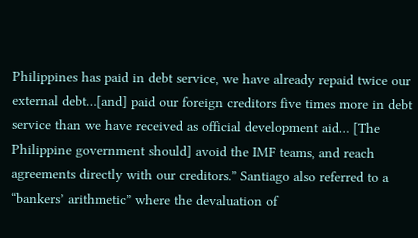Philippines has paid in debt service, we have already repaid twice our external debt…[and] paid our foreign creditors five times more in debt service than we have received as official development aid… [The Philippine government should] avoid the IMF teams, and reach agreements directly with our creditors.” Santiago also referred to a “bankers’ arithmetic” where the devaluation of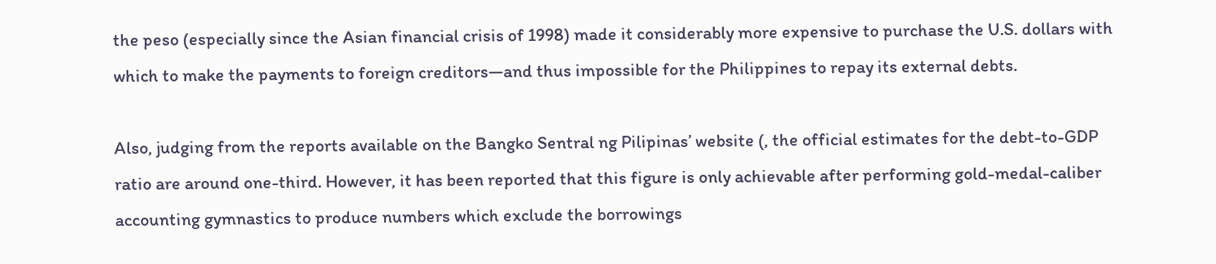the peso (especially since the Asian financial crisis of 1998) made it considerably more expensive to purchase the U.S. dollars with which to make the payments to foreign creditors—and thus impossible for the Philippines to repay its external debts.

Also, judging from the reports available on the Bangko Sentral ng Pilipinas’ website (, the official estimates for the debt-to-GDP ratio are around one-third. However, it has been reported that this figure is only achievable after performing gold-medal-caliber accounting gymnastics to produce numbers which exclude the borrowings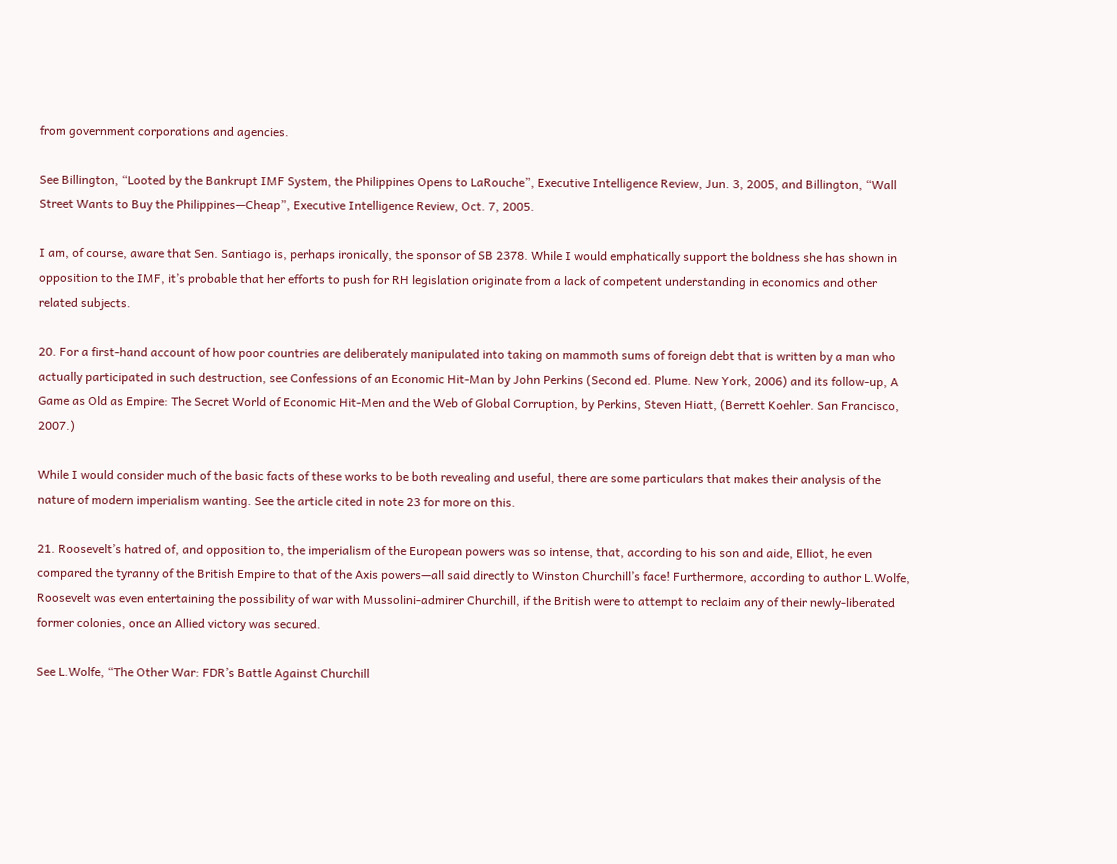from government corporations and agencies.

See Billington, “Looted by the Bankrupt IMF System, the Philippines Opens to LaRouche”, Executive Intelligence Review, Jun. 3, 2005, and Billington, “Wall Street Wants to Buy the Philippines—Cheap”, Executive Intelligence Review, Oct. 7, 2005.

I am, of course, aware that Sen. Santiago is, perhaps ironically, the sponsor of SB 2378. While I would emphatically support the boldness she has shown in opposition to the IMF, it’s probable that her efforts to push for RH legislation originate from a lack of competent understanding in economics and other related subjects.

20. For a first-hand account of how poor countries are deliberately manipulated into taking on mammoth sums of foreign debt that is written by a man who actually participated in such destruction, see Confessions of an Economic Hit-Man by John Perkins (Second ed. Plume. New York, 2006) and its follow-up, A Game as Old as Empire: The Secret World of Economic Hit-Men and the Web of Global Corruption, by Perkins, Steven Hiatt, (Berrett Koehler. San Francisco, 2007.)

While I would consider much of the basic facts of these works to be both revealing and useful, there are some particulars that makes their analysis of the nature of modern imperialism wanting. See the article cited in note 23 for more on this.

21. Roosevelt’s hatred of, and opposition to, the imperialism of the European powers was so intense, that, according to his son and aide, Elliot, he even compared the tyranny of the British Empire to that of the Axis powers—all said directly to Winston Churchill’s face! Furthermore, according to author L.Wolfe, Roosevelt was even entertaining the possibility of war with Mussolini-admirer Churchill, if the British were to attempt to reclaim any of their newly-liberated former colonies, once an Allied victory was secured.

See L.Wolfe, “The Other War: FDR’s Battle Against Churchill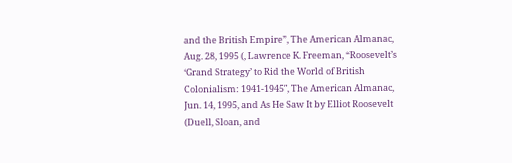and the British Empire”, The American Almanac, Aug. 28, 1995 (, Lawrence K. Freeman, “Roosevelt’s ‘Grand Strategy’ to Rid the World of British Colonialism: 1941-1945″, The American Almanac, Jun. 14, 1995, and As He Saw It by Elliot Roosevelt (Duell, Sloan, and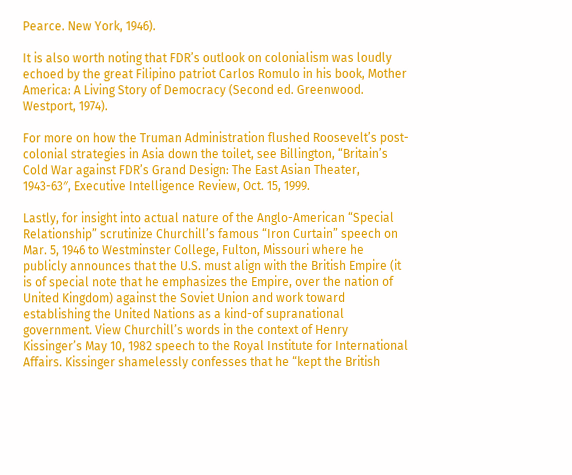Pearce. New York, 1946).

It is also worth noting that FDR’s outlook on colonialism was loudly echoed by the great Filipino patriot Carlos Romulo in his book, Mother America: A Living Story of Democracy (Second ed. Greenwood. Westport, 1974).

For more on how the Truman Administration flushed Roosevelt’s post-colonial strategies in Asia down the toilet, see Billington, “Britain’s Cold War against FDR’s Grand Design: The East Asian Theater, 1943-63″, Executive Intelligence Review, Oct. 15, 1999.

Lastly, for insight into actual nature of the Anglo-American “Special Relationship” scrutinize Churchill’s famous “Iron Curtain” speech on Mar. 5, 1946 to Westminster College, Fulton, Missouri where he publicly announces that the U.S. must align with the British Empire (it is of special note that he emphasizes the Empire, over the nation of United Kingdom) against the Soviet Union and work toward establishing the United Nations as a kind-of supranational government. View Churchill’s words in the context of Henry Kissinger’s May 10, 1982 speech to the Royal Institute for International Affairs. Kissinger shamelessly confesses that he “kept the British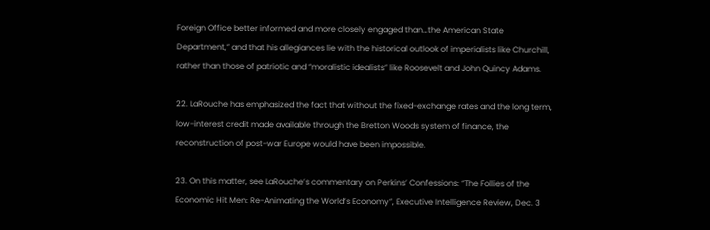Foreign Office better informed and more closely engaged than…the American State Department,” and that his allegiances lie with the historical outlook of imperialists like Churchill, rather than those of patriotic and “moralistic idealists” like Roosevelt and John Quincy Adams.

22. LaRouche has emphasized the fact that without the fixed-exchange rates and the long term, low-interest credit made available through the Bretton Woods system of finance, the reconstruction of post-war Europe would have been impossible.

23. On this matter, see LaRouche’s commentary on Perkins’ Confessions: “The Follies of the Economic Hit Men: Re-Animating the World’s Economy”, Executive Intelligence Review, Dec. 3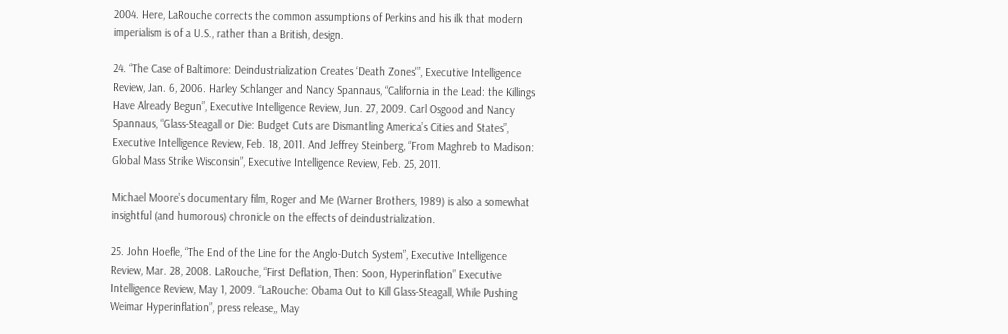2004. Here, LaRouche corrects the common assumptions of Perkins and his ilk that modern imperialism is of a U.S., rather than a British, design.

24. “The Case of Baltimore: Deindustrialization Creates ‘Death Zones'”, Executive Intelligence Review, Jan. 6, 2006. Harley Schlanger and Nancy Spannaus, “California in the Lead: the Killings Have Already Begun”, Executive Intelligence Review, Jun. 27, 2009. Carl Osgood and Nancy Spannaus, “Glass-Steagall or Die: Budget Cuts are Dismantling America’s Cities and States”, Executive Intelligence Review, Feb. 18, 2011. And Jeffrey Steinberg, “From Maghreb to Madison: Global Mass Strike Wisconsin”, Executive Intelligence Review, Feb. 25, 2011.

Michael Moore’s documentary film, Roger and Me (Warner Brothers, 1989) is also a somewhat insightful (and humorous) chronicle on the effects of deindustrialization.

25. John Hoefle, “The End of the Line for the Anglo-Dutch System”, Executive Intelligence Review, Mar. 28, 2008. LaRouche, “First Deflation, Then: Soon, Hyperinflation” Executive Intelligence Review, May 1, 2009. “LaRouche: Obama Out to Kill Glass-Steagall, While Pushing Weimar Hyperinflation”, press release,, May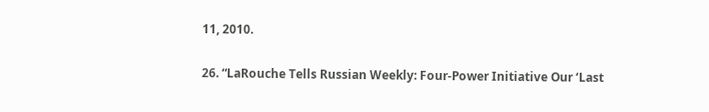11, 2010.

26. “LaRouche Tells Russian Weekly: Four-Power Initiative Our ‘Last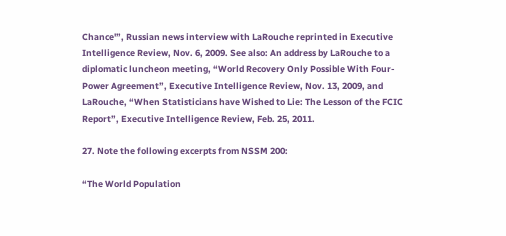Chance'”, Russian news interview with LaRouche reprinted in Executive Intelligence Review, Nov. 6, 2009. See also: An address by LaRouche to a diplomatic luncheon meeting, “World Recovery Only Possible With Four-Power Agreement”, Executive Intelligence Review, Nov. 13, 2009, and LaRouche, “When Statisticians have Wished to Lie: The Lesson of the FCIC Report”, Executive Intelligence Review, Feb. 25, 2011.

27. Note the following excerpts from NSSM 200:

“The World Population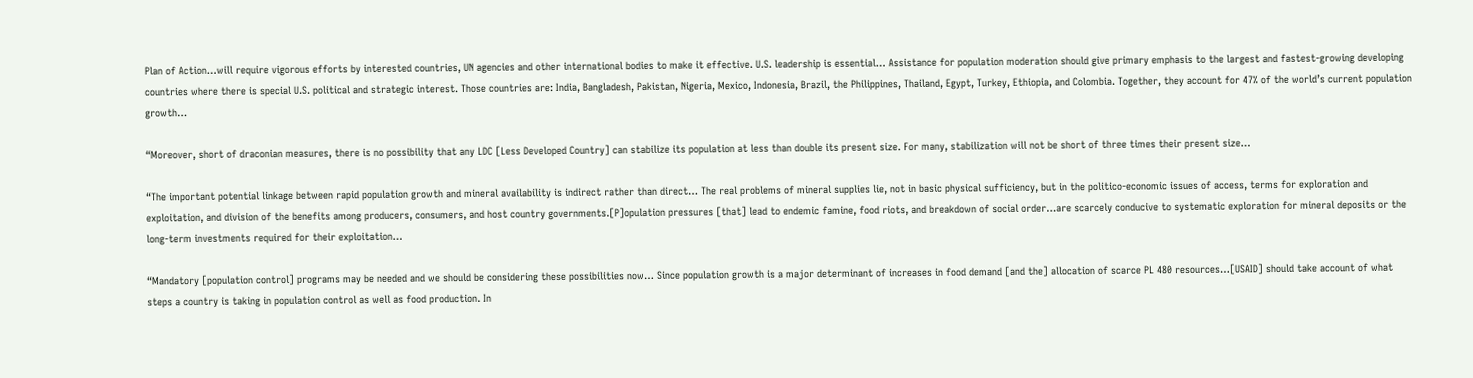Plan of Action…will require vigorous efforts by interested countries, UN agencies and other international bodies to make it effective. U.S. leadership is essential… Assistance for population moderation should give primary emphasis to the largest and fastest-growing developing countries where there is special U.S. political and strategic interest. Those countries are: India, Bangladesh, Pakistan, Nigeria, Mexico, Indonesia, Brazil, the Philippines, Thailand, Egypt, Turkey, Ethiopia, and Colombia. Together, they account for 47% of the world’s current population growth…

“Moreover, short of draconian measures, there is no possibility that any LDC [Less Developed Country] can stabilize its population at less than double its present size. For many, stabilization will not be short of three times their present size…

“The important potential linkage between rapid population growth and mineral availability is indirect rather than direct… The real problems of mineral supplies lie, not in basic physical sufficiency, but in the politico-economic issues of access, terms for exploration and exploitation, and division of the benefits among producers, consumers, and host country governments.[P]opulation pressures [that] lead to endemic famine, food riots, and breakdown of social order…are scarcely conducive to systematic exploration for mineral deposits or the long-term investments required for their exploitation…

“Mandatory [population control] programs may be needed and we should be considering these possibilities now… Since population growth is a major determinant of increases in food demand [and the] allocation of scarce PL 480 resources…[USAID] should take account of what steps a country is taking in population control as well as food production. In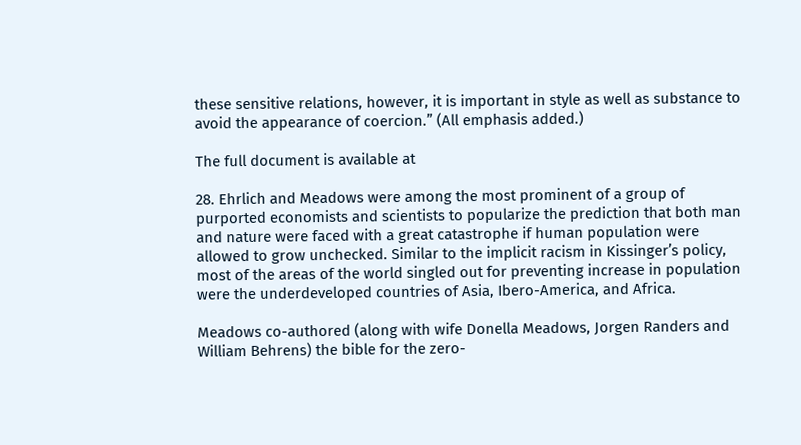these sensitive relations, however, it is important in style as well as substance to avoid the appearance of coercion.” (All emphasis added.)

The full document is available at

28. Ehrlich and Meadows were among the most prominent of a group of purported economists and scientists to popularize the prediction that both man and nature were faced with a great catastrophe if human population were allowed to grow unchecked. Similar to the implicit racism in Kissinger’s policy, most of the areas of the world singled out for preventing increase in population were the underdeveloped countries of Asia, Ibero-America, and Africa.

Meadows co-authored (along with wife Donella Meadows, Jorgen Randers and William Behrens) the bible for the zero-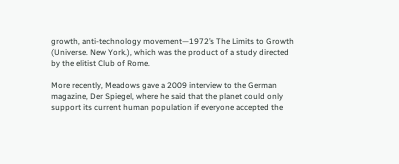growth, anti-technology movement—1972’s The Limits to Growth (Universe. New York.), which was the product of a study directed by the elitist Club of Rome.

More recently, Meadows gave a 2009 interview to the German magazine, Der Spiegel, where he said that the planet could only support its current human population if everyone accepted the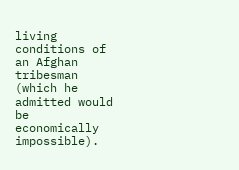living conditions of an Afghan tribesman (which he admitted would be economically impossible).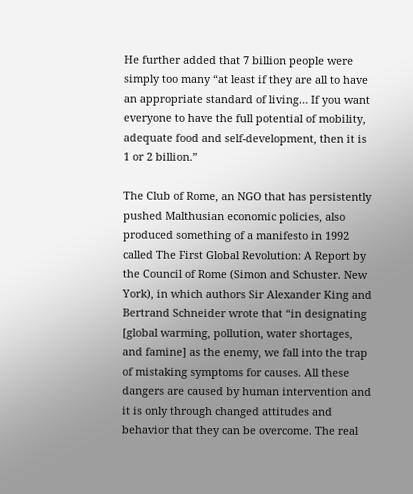He further added that 7 billion people were simply too many “at least if they are all to have an appropriate standard of living… If you want everyone to have the full potential of mobility, adequate food and self-development, then it is 1 or 2 billion.”

The Club of Rome, an NGO that has persistently pushed Malthusian economic policies, also produced something of a manifesto in 1992 called The First Global Revolution: A Report by the Council of Rome (Simon and Schuster. New York), in which authors Sir Alexander King and Bertrand Schneider wrote that “in designating [global warming, pollution, water shortages, and famine] as the enemy, we fall into the trap of mistaking symptoms for causes. All these dangers are caused by human intervention and it is only through changed attitudes and behavior that they can be overcome. The real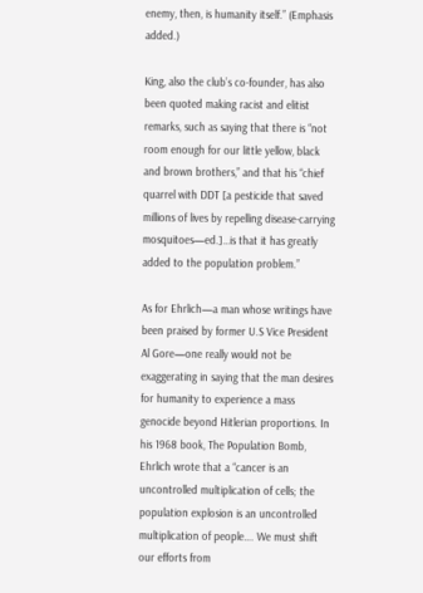enemy, then, is humanity itself.” (Emphasis added.)

King, also the club’s co-founder, has also been quoted making racist and elitist remarks, such as saying that there is “not room enough for our little yellow, black and brown brothers,” and that his “chief quarrel with DDT [a pesticide that saved millions of lives by repelling disease-carrying mosquitoes—ed.]…is that it has greatly added to the population problem.”

As for Ehrlich—a man whose writings have been praised by former U.S Vice President Al Gore—one really would not be exaggerating in saying that the man desires for humanity to experience a mass genocide beyond Hitlerian proportions. In his 1968 book, The Population Bomb, Ehrlich wrote that a “cancer is an uncontrolled multiplication of cells; the population explosion is an uncontrolled multiplication of people…. We must shift our efforts from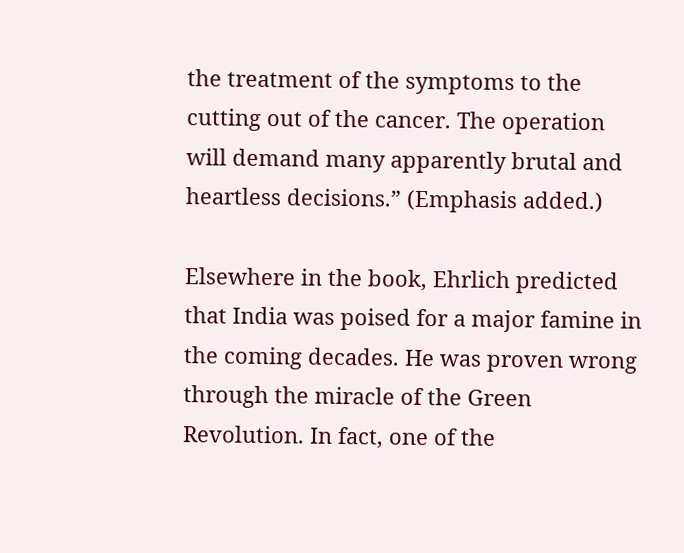the treatment of the symptoms to the cutting out of the cancer. The operation will demand many apparently brutal and heartless decisions.” (Emphasis added.)

Elsewhere in the book, Ehrlich predicted that India was poised for a major famine in the coming decades. He was proven wrong through the miracle of the Green Revolution. In fact, one of the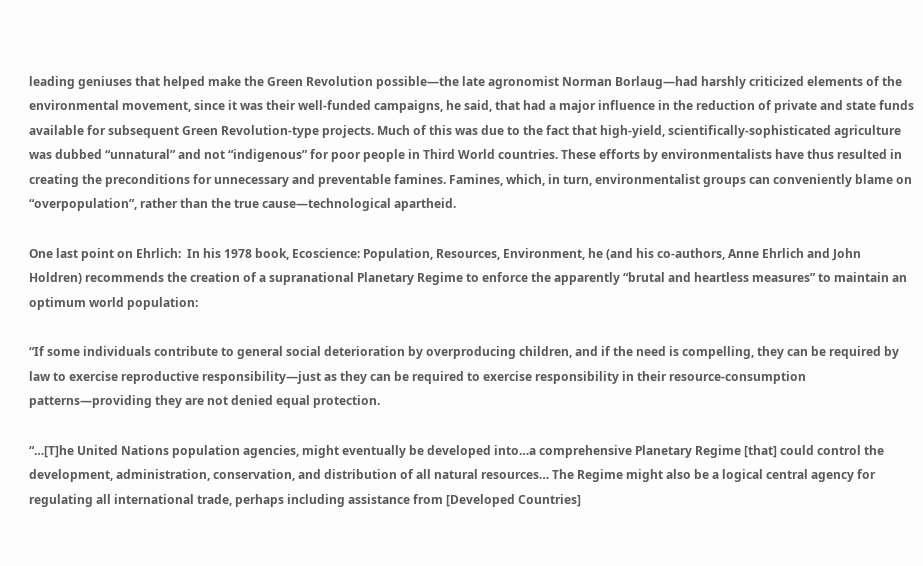leading geniuses that helped make the Green Revolution possible—the late agronomist Norman Borlaug—had harshly criticized elements of the environmental movement, since it was their well-funded campaigns, he said, that had a major influence in the reduction of private and state funds available for subsequent Green Revolution-type projects. Much of this was due to the fact that high-yield, scientifically-sophisticated agriculture was dubbed “unnatural” and not “indigenous” for poor people in Third World countries. These efforts by environmentalists have thus resulted in creating the preconditions for unnecessary and preventable famines. Famines, which, in turn, environmentalist groups can conveniently blame on “overpopulation”, rather than the true cause—technological apartheid.

One last point on Ehrlich:  In his 1978 book, Ecoscience: Population, Resources, Environment, he (and his co-authors, Anne Ehrlich and John Holdren) recommends the creation of a supranational Planetary Regime to enforce the apparently “brutal and heartless measures” to maintain an optimum world population:

“If some individuals contribute to general social deterioration by overproducing children, and if the need is compelling, they can be required by law to exercise reproductive responsibility—just as they can be required to exercise responsibility in their resource-consumption patterns—providing they are not denied equal protection.

“…[T]he United Nations population agencies, might eventually be developed into…a comprehensive Planetary Regime [that] could control the development, administration, conservation, and distribution of all natural resources… The Regime might also be a logical central agency for regulating all international trade, perhaps including assistance from [Developed Countries]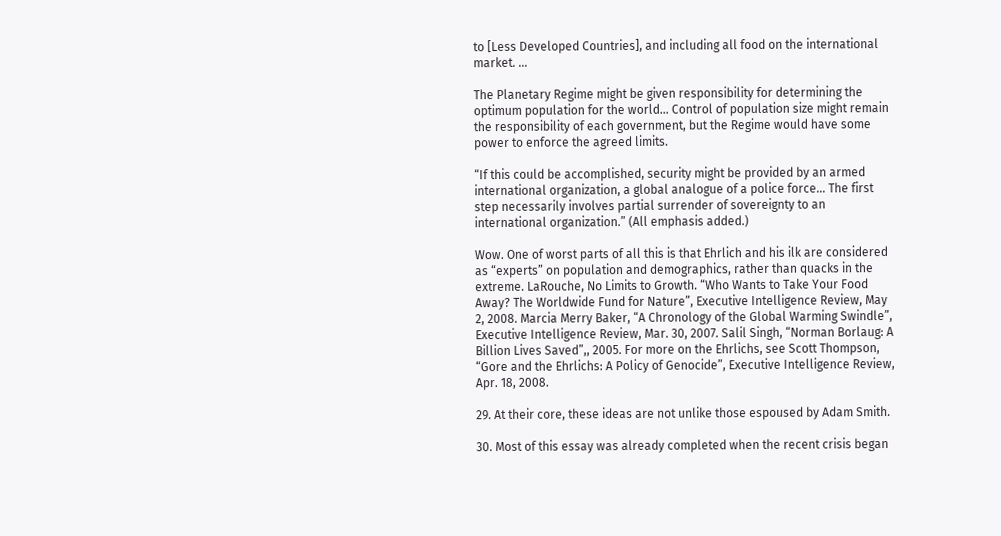to [Less Developed Countries], and including all food on the international market. …

The Planetary Regime might be given responsibility for determining the optimum population for the world… Control of population size might remain the responsibility of each government, but the Regime would have some power to enforce the agreed limits.

“If this could be accomplished, security might be provided by an armed international organization, a global analogue of a police force… The first step necessarily involves partial surrender of sovereignty to an international organization.” (All emphasis added.)

Wow. One of worst parts of all this is that Ehrlich and his ilk are considered as “experts” on population and demographics, rather than quacks in the extreme. LaRouche, No Limits to Growth. “Who Wants to Take Your Food Away? The Worldwide Fund for Nature”, Executive Intelligence Review, May 2, 2008. Marcia Merry Baker, “A Chronology of the Global Warming Swindle”, Executive Intelligence Review, Mar. 30, 2007. Salil Singh, “Norman Borlaug: A Billion Lives Saved”,, 2005. For more on the Ehrlichs, see Scott Thompson, “Gore and the Ehrlichs: A Policy of Genocide”, Executive Intelligence Review, Apr. 18, 2008.

29. At their core, these ideas are not unlike those espoused by Adam Smith.

30. Most of this essay was already completed when the recent crisis began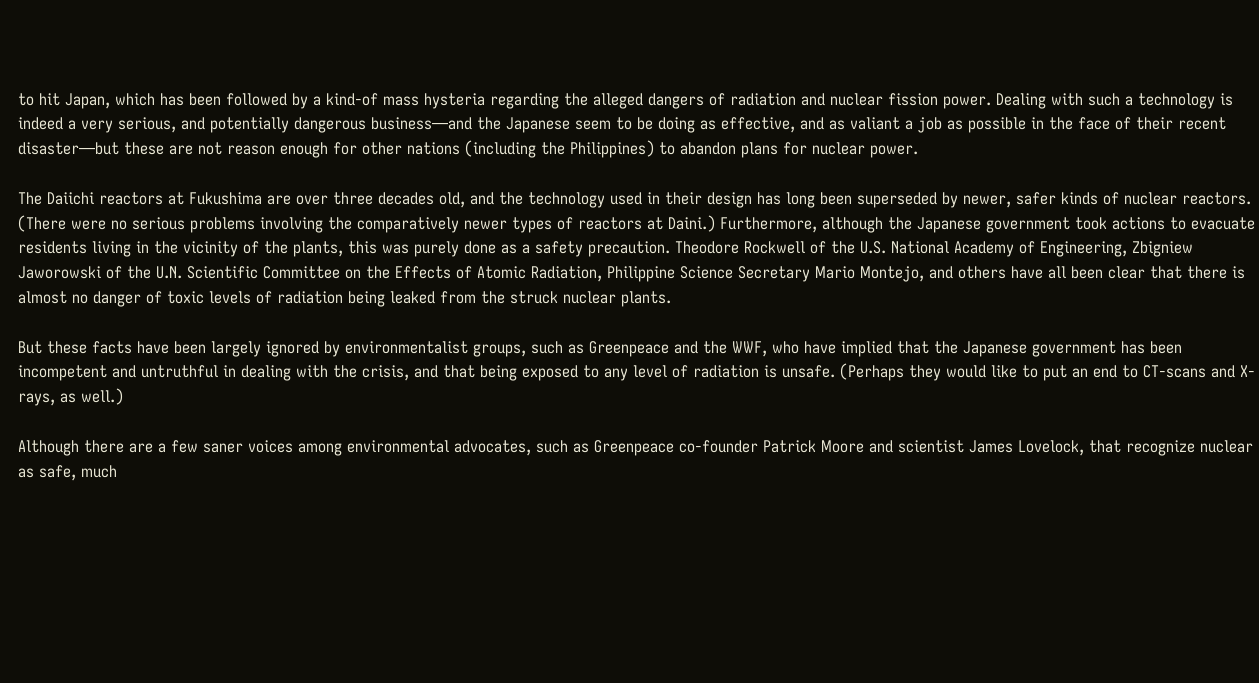to hit Japan, which has been followed by a kind-of mass hysteria regarding the alleged dangers of radiation and nuclear fission power. Dealing with such a technology is indeed a very serious, and potentially dangerous business—and the Japanese seem to be doing as effective, and as valiant a job as possible in the face of their recent disaster—but these are not reason enough for other nations (including the Philippines) to abandon plans for nuclear power.

The Daiichi reactors at Fukushima are over three decades old, and the technology used in their design has long been superseded by newer, safer kinds of nuclear reactors. (There were no serious problems involving the comparatively newer types of reactors at Daini.) Furthermore, although the Japanese government took actions to evacuate residents living in the vicinity of the plants, this was purely done as a safety precaution. Theodore Rockwell of the U.S. National Academy of Engineering, Zbigniew Jaworowski of the U.N. Scientific Committee on the Effects of Atomic Radiation, Philippine Science Secretary Mario Montejo, and others have all been clear that there is almost no danger of toxic levels of radiation being leaked from the struck nuclear plants.

But these facts have been largely ignored by environmentalist groups, such as Greenpeace and the WWF, who have implied that the Japanese government has been incompetent and untruthful in dealing with the crisis, and that being exposed to any level of radiation is unsafe. (Perhaps they would like to put an end to CT-scans and X-rays, as well.)

Although there are a few saner voices among environmental advocates, such as Greenpeace co-founder Patrick Moore and scientist James Lovelock, that recognize nuclear as safe, much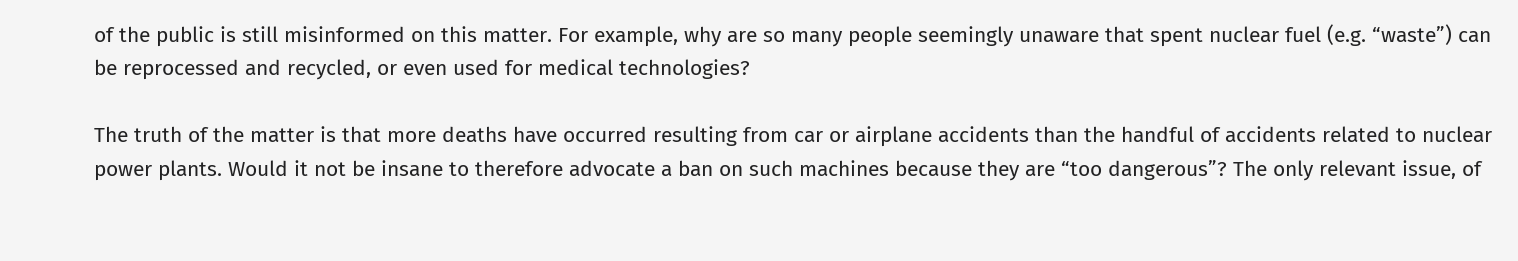of the public is still misinformed on this matter. For example, why are so many people seemingly unaware that spent nuclear fuel (e.g. “waste”) can be reprocessed and recycled, or even used for medical technologies?

The truth of the matter is that more deaths have occurred resulting from car or airplane accidents than the handful of accidents related to nuclear power plants. Would it not be insane to therefore advocate a ban on such machines because they are “too dangerous”? The only relevant issue, of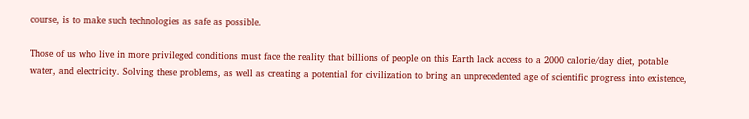course, is to make such technologies as safe as possible.

Those of us who live in more privileged conditions must face the reality that billions of people on this Earth lack access to a 2000 calorie/day diet, potable water, and electricity. Solving these problems, as well as creating a potential for civilization to bring an unprecedented age of scientific progress into existence,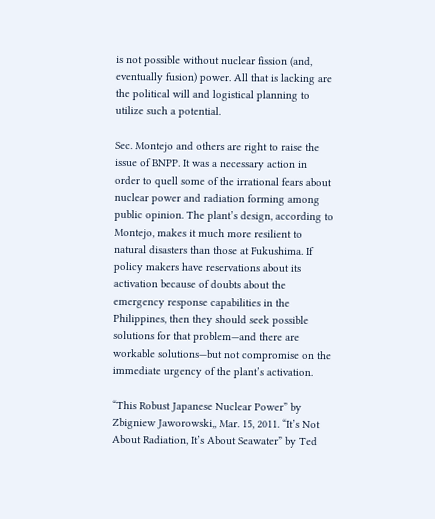is not possible without nuclear fission (and, eventually fusion) power. All that is lacking are the political will and logistical planning to utilize such a potential.

Sec. Montejo and others are right to raise the issue of BNPP. It was a necessary action in order to quell some of the irrational fears about nuclear power and radiation forming among public opinion. The plant’s design, according to Montejo, makes it much more resilient to natural disasters than those at Fukushima. If policy makers have reservations about its activation because of doubts about the emergency response capabilities in the Philippines, then they should seek possible solutions for that problem—and there are workable solutions—but not compromise on the immediate urgency of the plant’s activation.

“This Robust Japanese Nuclear Power” by Zbigniew Jaworowski,, Mar. 15, 2011. “It’s Not About Radiation, It’s About Seawater” by Ted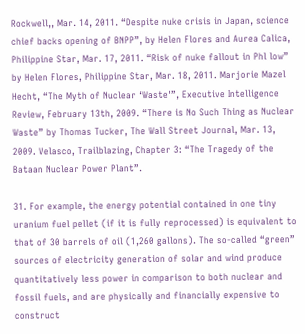Rockwell,, Mar. 14, 2011. “Despite nuke crisis in Japan, science chief backs opening of BNPP”, by Helen Flores and Aurea Calica, Philippine Star, Mar. 17, 2011. “Risk of nuke fallout in Phl low” by Helen Flores, Philippine Star, Mar. 18, 2011. Marjorie Mazel Hecht, “The Myth of Nuclear ‘Waste'”, Executive Intelligence Review, February 13th, 2009. “There is No Such Thing as Nuclear Waste” by Thomas Tucker, The Wall Street Journal, Mar. 13, 2009. Velasco, Trailblazing, Chapter 3: “The Tragedy of the Bataan Nuclear Power Plant”.

31. For example, the energy potential contained in one tiny uranium fuel pellet (if it is fully reprocessed) is equivalent to that of 30 barrels of oil (1,260 gallons). The so-called “green” sources of electricity generation of solar and wind produce quantitatively less power in comparison to both nuclear and fossil fuels, and are physically and financially expensive to construct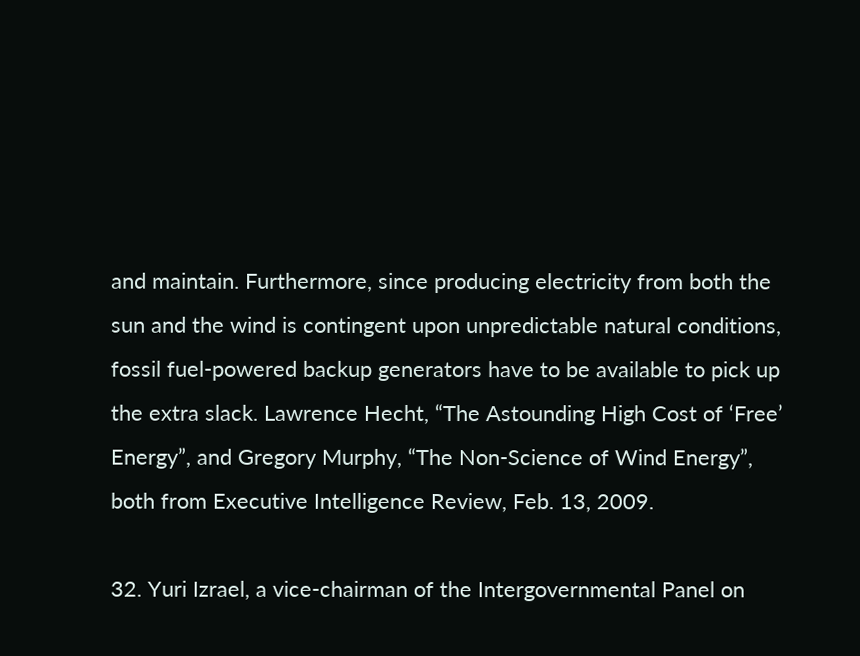and maintain. Furthermore, since producing electricity from both the sun and the wind is contingent upon unpredictable natural conditions, fossil fuel-powered backup generators have to be available to pick up the extra slack. Lawrence Hecht, “The Astounding High Cost of ‘Free’ Energy”, and Gregory Murphy, “The Non-Science of Wind Energy”, both from Executive Intelligence Review, Feb. 13, 2009.

32. Yuri Izrael, a vice-chairman of the Intergovernmental Panel on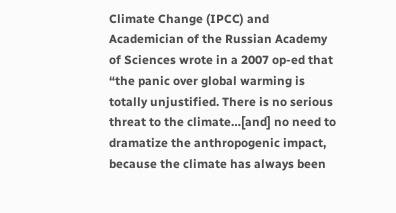Climate Change (IPCC) and Academician of the Russian Academy of Sciences wrote in a 2007 op-ed that “the panic over global warming is totally unjustified. There is no serious threat to the climate…[and] no need to dramatize the anthropogenic impact, because the climate has always been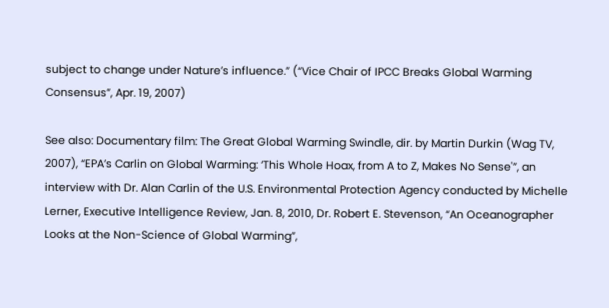subject to change under Nature’s influence.” (“Vice Chair of IPCC Breaks Global Warming Consensus”, Apr. 19, 2007)

See also: Documentary film: The Great Global Warming Swindle, dir. by Martin Durkin (Wag TV, 2007), “EPA’s Carlin on Global Warming: ‘This Whole Hoax, from A to Z, Makes No Sense'”, an interview with Dr. Alan Carlin of the U.S. Environmental Protection Agency conducted by Michelle Lerner, Executive Intelligence Review, Jan. 8, 2010, Dr. Robert E. Stevenson, “An Oceanographer Looks at the Non-Science of Global Warming”,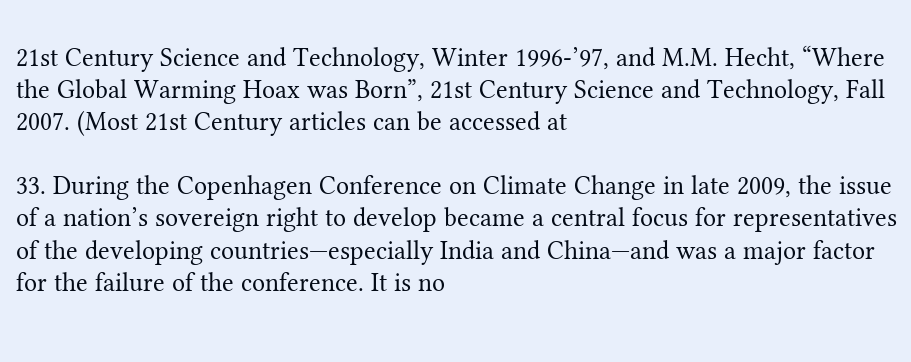21st Century Science and Technology, Winter 1996-’97, and M.M. Hecht, “Where the Global Warming Hoax was Born”, 21st Century Science and Technology, Fall 2007. (Most 21st Century articles can be accessed at

33. During the Copenhagen Conference on Climate Change in late 2009, the issue of a nation’s sovereign right to develop became a central focus for representatives of the developing countries—especially India and China—and was a major factor for the failure of the conference. It is no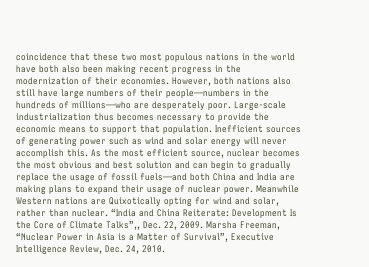coincidence that these two most populous nations in the world have both also been making recent progress in the modernization of their economies. However, both nations also still have large numbers of their people—numbers in the hundreds of millions—who are desperately poor. Large-scale industrialization thus becomes necessary to provide the economic means to support that population. Inefficient sources of generating power such as wind and solar energy will never accomplish this. As the most efficient source, nuclear becomes the most obvious and best solution and can begin to gradually replace the usage of fossil fuels—and both China and India are making plans to expand their usage of nuclear power. Meanwhile Western nations are Quixotically opting for wind and solar, rather than nuclear. “India and China Reiterate: Development Is the Core of Climate Talks”,, Dec. 22, 2009. Marsha Freeman, “Nuclear Power in Asia is a Matter of Survival”, Executive Intelligence Review, Dec. 24, 2010.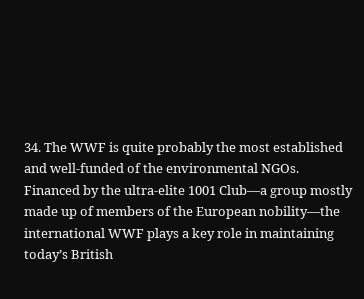34. The WWF is quite probably the most established and well-funded of the environmental NGOs. Financed by the ultra-elite 1001 Club—a group mostly made up of members of the European nobility—the international WWF plays a key role in maintaining today’s British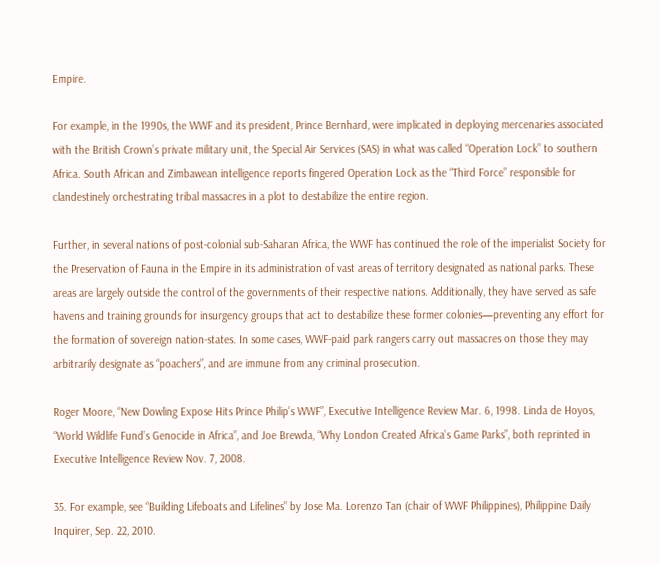Empire.

For example, in the 1990s, the WWF and its president, Prince Bernhard, were implicated in deploying mercenaries associated with the British Crown’s private military unit, the Special Air Services (SAS) in what was called “Operation Lock” to southern Africa. South African and Zimbawean intelligence reports fingered Operation Lock as the “Third Force” responsible for clandestinely orchestrating tribal massacres in a plot to destabilize the entire region.

Further, in several nations of post-colonial sub-Saharan Africa, the WWF has continued the role of the imperialist Society for the Preservation of Fauna in the Empire in its administration of vast areas of territory designated as national parks. These areas are largely outside the control of the governments of their respective nations. Additionally, they have served as safe havens and training grounds for insurgency groups that act to destabilize these former colonies—preventing any effort for the formation of sovereign nation-states. In some cases, WWF-paid park rangers carry out massacres on those they may arbitrarily designate as “poachers”, and are immune from any criminal prosecution.

Roger Moore, “New Dowling Expose Hits Prince Philip’s WWF”, Executive Intelligence Review Mar. 6, 1998. Linda de Hoyos, “World Wildlife Fund’s Genocide in Africa”, and Joe Brewda, “Why London Created Africa’s Game Parks”, both reprinted in Executive Intelligence Review Nov. 7, 2008.

35. For example, see “Building Lifeboats and Lifelines” by Jose Ma. Lorenzo Tan (chair of WWF Philippines), Philippine Daily Inquirer, Sep. 22, 2010.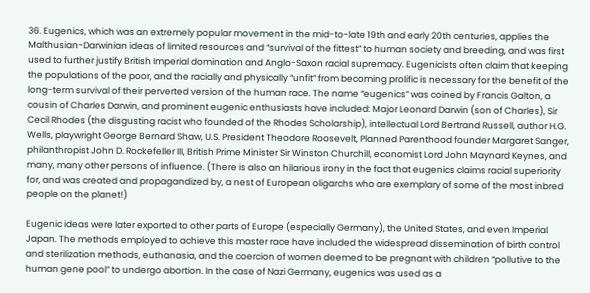36. Eugenics, which was an extremely popular movement in the mid-to-late 19th and early 20th centuries, applies the Malthusian-Darwinian ideas of limited resources and “survival of the fittest” to human society and breeding, and was first used to further justify British Imperial domination and Anglo-Saxon racial supremacy. Eugenicists often claim that keeping the populations of the poor, and the racially and physically “unfit” from becoming prolific is necessary for the benefit of the long-term survival of their perverted version of the human race. The name “eugenics” was coined by Francis Galton, a cousin of Charles Darwin, and prominent eugenic enthusiasts have included: Major Leonard Darwin (son of Charles), Sir Cecil Rhodes (the disgusting racist who founded of the Rhodes Scholarship), intellectual Lord Bertrand Russell, author H.G. Wells, playwright George Bernard Shaw, U.S. President Theodore Roosevelt, Planned Parenthood founder Margaret Sanger, philanthropist John D. Rockefeller III, British Prime Minister Sir Winston Churchill, economist Lord John Maynard Keynes, and many, many other persons of influence. (There is also an hilarious irony in the fact that eugenics claims racial superiority for, and was created and propagandized by, a nest of European oligarchs who are exemplary of some of the most inbred people on the planet!)

Eugenic ideas were later exported to other parts of Europe (especially Germany), the United States, and even Imperial Japan. The methods employed to achieve this master race have included the widespread dissemination of birth control and sterilization methods, euthanasia, and the coercion of women deemed to be pregnant with children “pollutive to the human gene pool” to undergo abortion. In the case of Nazi Germany, eugenics was used as a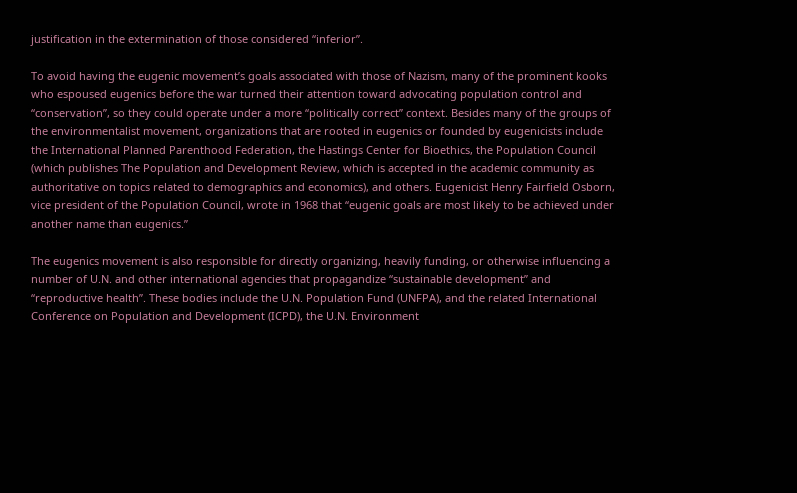justification in the extermination of those considered “inferior”.

To avoid having the eugenic movement’s goals associated with those of Nazism, many of the prominent kooks who espoused eugenics before the war turned their attention toward advocating population control and “conservation”, so they could operate under a more “politically correct” context. Besides many of the groups of the environmentalist movement, organizations that are rooted in eugenics or founded by eugenicists include the International Planned Parenthood Federation, the Hastings Center for Bioethics, the Population Council (which publishes The Population and Development Review, which is accepted in the academic community as authoritative on topics related to demographics and economics), and others. Eugenicist Henry Fairfield Osborn, vice president of the Population Council, wrote in 1968 that “eugenic goals are most likely to be achieved under another name than eugenics.”

The eugenics movement is also responsible for directly organizing, heavily funding, or otherwise influencing a number of U.N. and other international agencies that propagandize “sustainable development” and “reproductive health”. These bodies include the U.N. Population Fund (UNFPA), and the related International Conference on Population and Development (ICPD), the U.N. Environment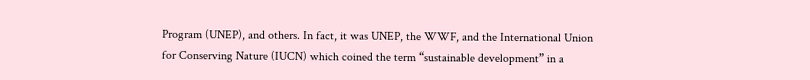Program (UNEP), and others. In fact, it was UNEP, the WWF, and the International Union for Conserving Nature (IUCN) which coined the term “sustainable development” in a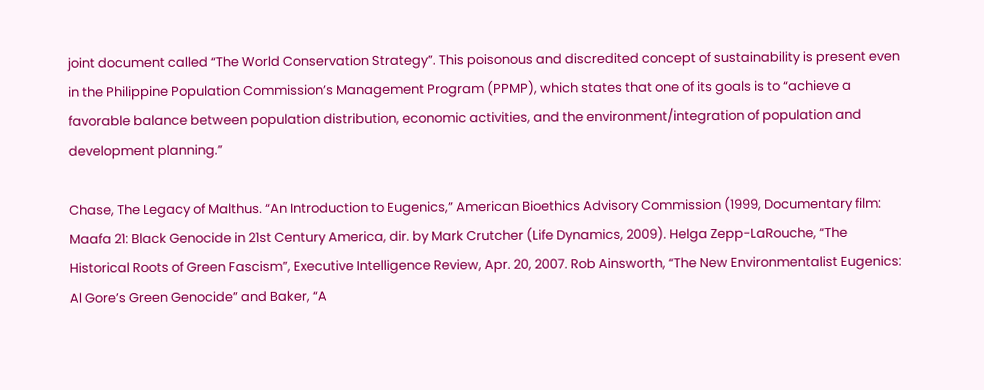joint document called “The World Conservation Strategy”. This poisonous and discredited concept of sustainability is present even in the Philippine Population Commission’s Management Program (PPMP), which states that one of its goals is to “achieve a favorable balance between population distribution, economic activities, and the environment/integration of population and development planning.”

Chase, The Legacy of Malthus. “An Introduction to Eugenics,” American Bioethics Advisory Commission (1999, Documentary film: Maafa 21: Black Genocide in 21st Century America, dir. by Mark Crutcher (Life Dynamics, 2009). Helga Zepp-LaRouche, “The Historical Roots of Green Fascism”, Executive Intelligence Review, Apr. 20, 2007. Rob Ainsworth, “The New Environmentalist Eugenics: Al Gore’s Green Genocide” and Baker, “A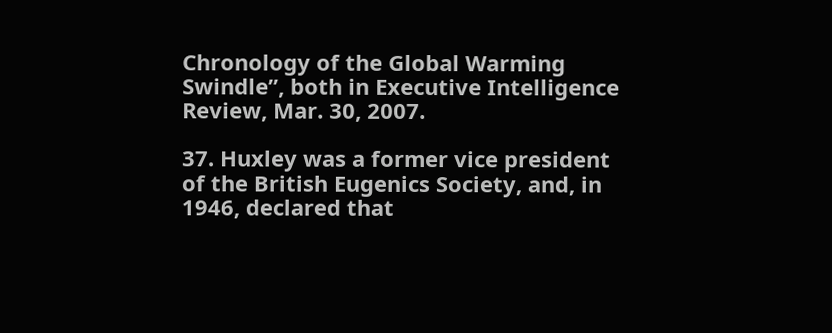Chronology of the Global Warming Swindle”, both in Executive Intelligence Review, Mar. 30, 2007.

37. Huxley was a former vice president of the British Eugenics Society, and, in 1946, declared that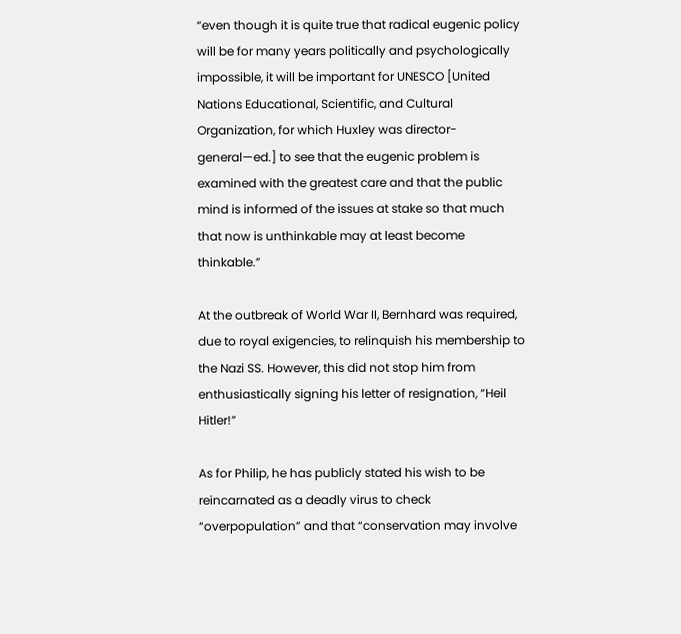“even though it is quite true that radical eugenic policy will be for many years politically and psychologically impossible, it will be important for UNESCO [United Nations Educational, Scientific, and Cultural Organization, for which Huxley was director-general—ed.] to see that the eugenic problem is examined with the greatest care and that the public mind is informed of the issues at stake so that much that now is unthinkable may at least become thinkable.”

At the outbreak of World War II, Bernhard was required, due to royal exigencies, to relinquish his membership to the Nazi SS. However, this did not stop him from enthusiastically signing his letter of resignation, “Heil Hitler!”

As for Philip, he has publicly stated his wish to be reincarnated as a deadly virus to check “overpopulation” and that “conservation may involve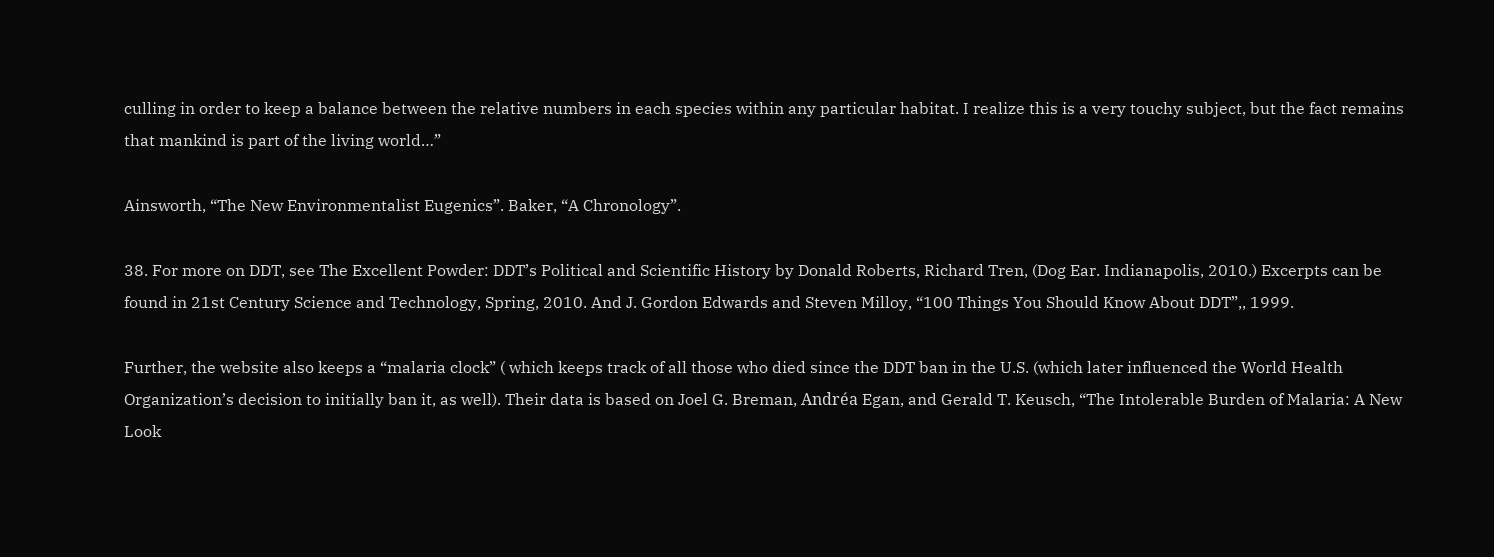culling in order to keep a balance between the relative numbers in each species within any particular habitat. I realize this is a very touchy subject, but the fact remains that mankind is part of the living world…”

Ainsworth, “The New Environmentalist Eugenics”. Baker, “A Chronology”.

38. For more on DDT, see The Excellent Powder: DDT’s Political and Scientific History by Donald Roberts, Richard Tren, (Dog Ear. Indianapolis, 2010.) Excerpts can be found in 21st Century Science and Technology, Spring, 2010. And J. Gordon Edwards and Steven Milloy, “100 Things You Should Know About DDT”,, 1999.

Further, the website also keeps a “malaria clock” ( which keeps track of all those who died since the DDT ban in the U.S. (which later influenced the World Health Organization’s decision to initially ban it, as well). Their data is based on Joel G. Breman, Andréa Egan, and Gerald T. Keusch, “The Intolerable Burden of Malaria: A New Look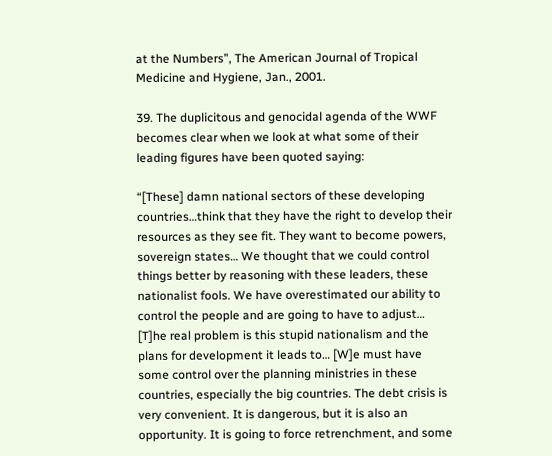at the Numbers”, The American Journal of Tropical Medicine and Hygiene, Jan., 2001.

39. The duplicitous and genocidal agenda of the WWF becomes clear when we look at what some of their leading figures have been quoted saying:

“[These] damn national sectors of these developing countries…think that they have the right to develop their resources as they see fit. They want to become powers, sovereign states… We thought that we could control things better by reasoning with these leaders, these nationalist fools. We have overestimated our ability to control the people and are going to have to adjust… [T]he real problem is this stupid nationalism and the plans for development it leads to… [W]e must have some control over the planning ministries in these countries, especially the big countries. The debt crisis is very convenient. It is dangerous, but it is also an opportunity. It is going to force retrenchment, and some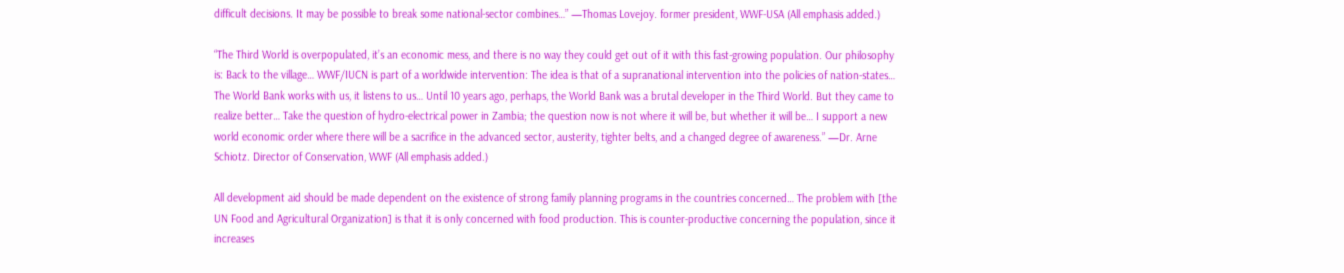difficult decisions. It may be possible to break some national-sector combines…” —Thomas Lovejoy. former president, WWF-USA (All emphasis added.)

“The Third World is overpopulated, it’s an economic mess, and there is no way they could get out of it with this fast-growing population. Our philosophy is: Back to the village… WWF/IUCN is part of a worldwide intervention: The idea is that of a supranational intervention into the policies of nation-states… The World Bank works with us, it listens to us… Until 10 years ago, perhaps, the World Bank was a brutal developer in the Third World. But they came to realize better… Take the question of hydro-electrical power in Zambia; the question now is not where it will be, but whether it will be… I support a new world economic order where there will be a sacrifice in the advanced sector, austerity, tighter belts, and a changed degree of awareness.” —Dr. Arne Schiotz. Director of Conservation, WWF (All emphasis added.)

All development aid should be made dependent on the existence of strong family planning programs in the countries concerned… The problem with [the UN Food and Agricultural Organization] is that it is only concerned with food production. This is counter-productive concerning the population, since it increases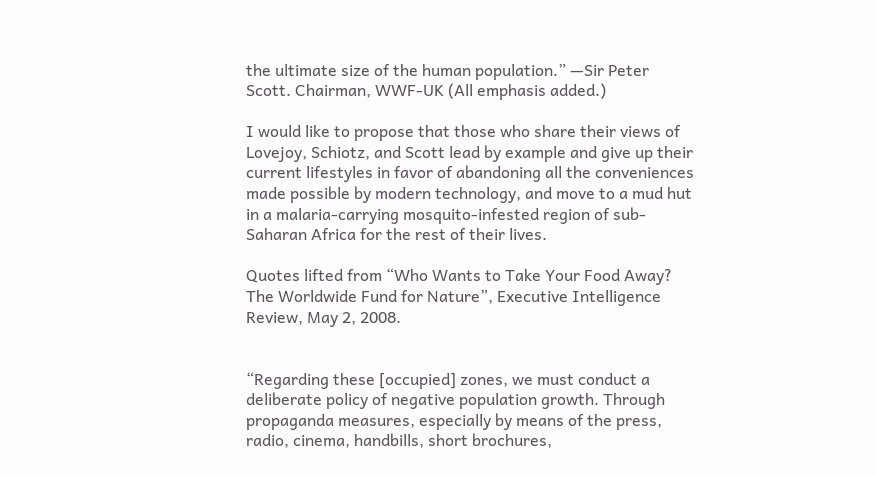the ultimate size of the human population.” —Sir Peter Scott. Chairman, WWF-UK (All emphasis added.)

I would like to propose that those who share their views of Lovejoy, Schiotz, and Scott lead by example and give up their current lifestyles in favor of abandoning all the conveniences made possible by modern technology, and move to a mud hut in a malaria-carrying mosquito-infested region of sub-Saharan Africa for the rest of their lives.

Quotes lifted from “Who Wants to Take Your Food Away? The Worldwide Fund for Nature”, Executive Intelligence Review, May 2, 2008.


“Regarding these [occupied] zones, we must conduct a deliberate policy of negative population growth. Through propaganda measures, especially by means of the press, radio, cinema, handbills, short brochures,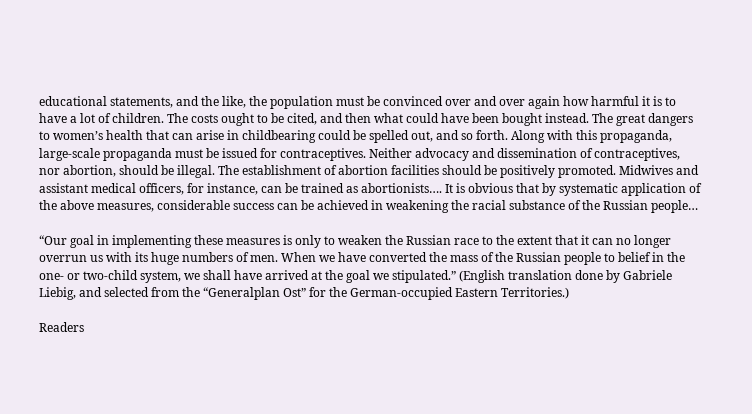educational statements, and the like, the population must be convinced over and over again how harmful it is to have a lot of children. The costs ought to be cited, and then what could have been bought instead. The great dangers to women’s health that can arise in childbearing could be spelled out, and so forth. Along with this propaganda, large-scale propaganda must be issued for contraceptives. Neither advocacy and dissemination of contraceptives, nor abortion, should be illegal. The establishment of abortion facilities should be positively promoted. Midwives and assistant medical officers, for instance, can be trained as abortionists…. It is obvious that by systematic application of the above measures, considerable success can be achieved in weakening the racial substance of the Russian people…

“Our goal in implementing these measures is only to weaken the Russian race to the extent that it can no longer overrun us with its huge numbers of men. When we have converted the mass of the Russian people to belief in the one- or two-child system, we shall have arrived at the goal we stipulated.” (English translation done by Gabriele Liebig, and selected from the “Generalplan Ost” for the German-occupied Eastern Territories.)

Readers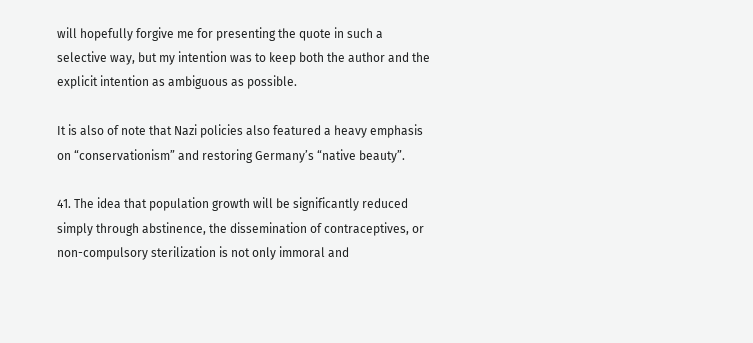will hopefully forgive me for presenting the quote in such a selective way, but my intention was to keep both the author and the explicit intention as ambiguous as possible.

It is also of note that Nazi policies also featured a heavy emphasis on “conservationism” and restoring Germany’s “native beauty”.

41. The idea that population growth will be significantly reduced simply through abstinence, the dissemination of contraceptives, or non-compulsory sterilization is not only immoral and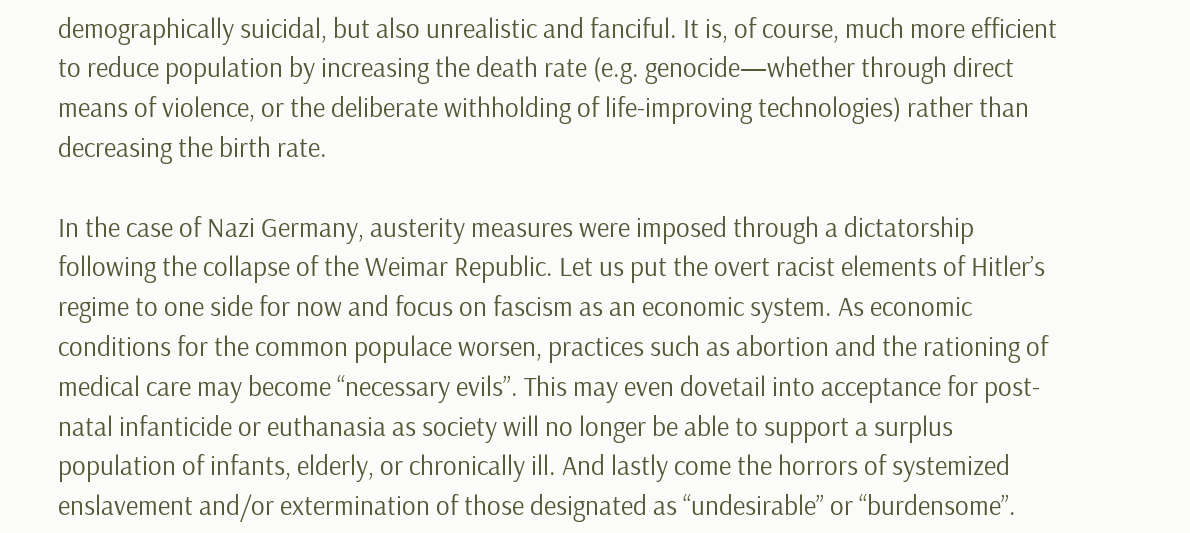demographically suicidal, but also unrealistic and fanciful. It is, of course, much more efficient to reduce population by increasing the death rate (e.g. genocide—whether through direct means of violence, or the deliberate withholding of life-improving technologies) rather than decreasing the birth rate.

In the case of Nazi Germany, austerity measures were imposed through a dictatorship following the collapse of the Weimar Republic. Let us put the overt racist elements of Hitler’s regime to one side for now and focus on fascism as an economic system. As economic conditions for the common populace worsen, practices such as abortion and the rationing of medical care may become “necessary evils”. This may even dovetail into acceptance for post-natal infanticide or euthanasia as society will no longer be able to support a surplus population of infants, elderly, or chronically ill. And lastly come the horrors of systemized enslavement and/or extermination of those designated as “undesirable” or “burdensome”.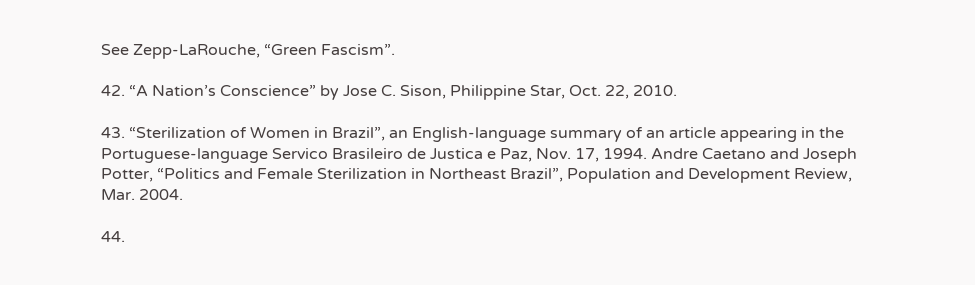See Zepp-LaRouche, “Green Fascism”.

42. “A Nation’s Conscience” by Jose C. Sison, Philippine Star, Oct. 22, 2010.

43. “Sterilization of Women in Brazil”, an English-language summary of an article appearing in the Portuguese-language Servico Brasileiro de Justica e Paz, Nov. 17, 1994. Andre Caetano and Joseph Potter, “Politics and Female Sterilization in Northeast Brazil”, Population and Development Review, Mar. 2004.

44.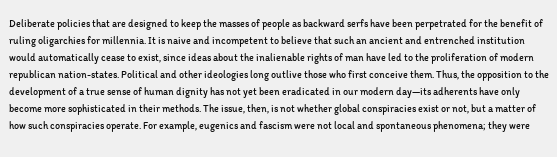Deliberate policies that are designed to keep the masses of people as backward serfs have been perpetrated for the benefit of ruling oligarchies for millennia. It is naive and incompetent to believe that such an ancient and entrenched institution would automatically cease to exist, since ideas about the inalienable rights of man have led to the proliferation of modern republican nation-states. Political and other ideologies long outlive those who first conceive them. Thus, the opposition to the development of a true sense of human dignity has not yet been eradicated in our modern day—its adherents have only become more sophisticated in their methods. The issue, then, is not whether global conspiracies exist or not, but a matter of how such conspiracies operate. For example, eugenics and fascism were not local and spontaneous phenomena; they were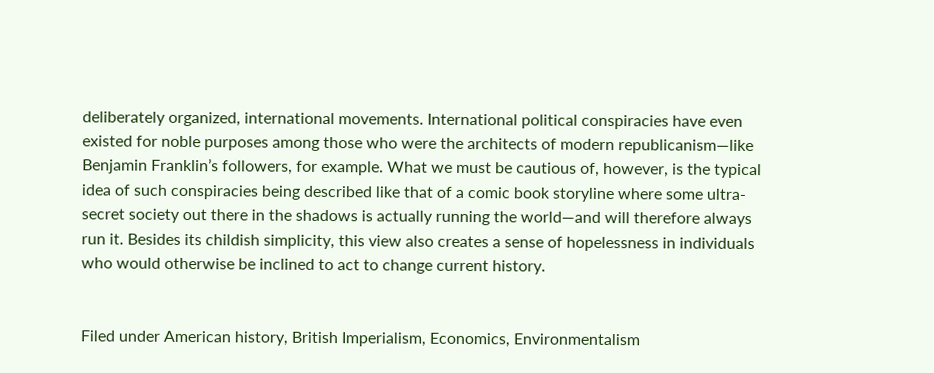deliberately organized, international movements. International political conspiracies have even existed for noble purposes among those who were the architects of modern republicanism—like Benjamin Franklin’s followers, for example. What we must be cautious of, however, is the typical idea of such conspiracies being described like that of a comic book storyline where some ultra-secret society out there in the shadows is actually running the world—and will therefore always run it. Besides its childish simplicity, this view also creates a sense of hopelessness in individuals who would otherwise be inclined to act to change current history.


Filed under American history, British Imperialism, Economics, Environmentalism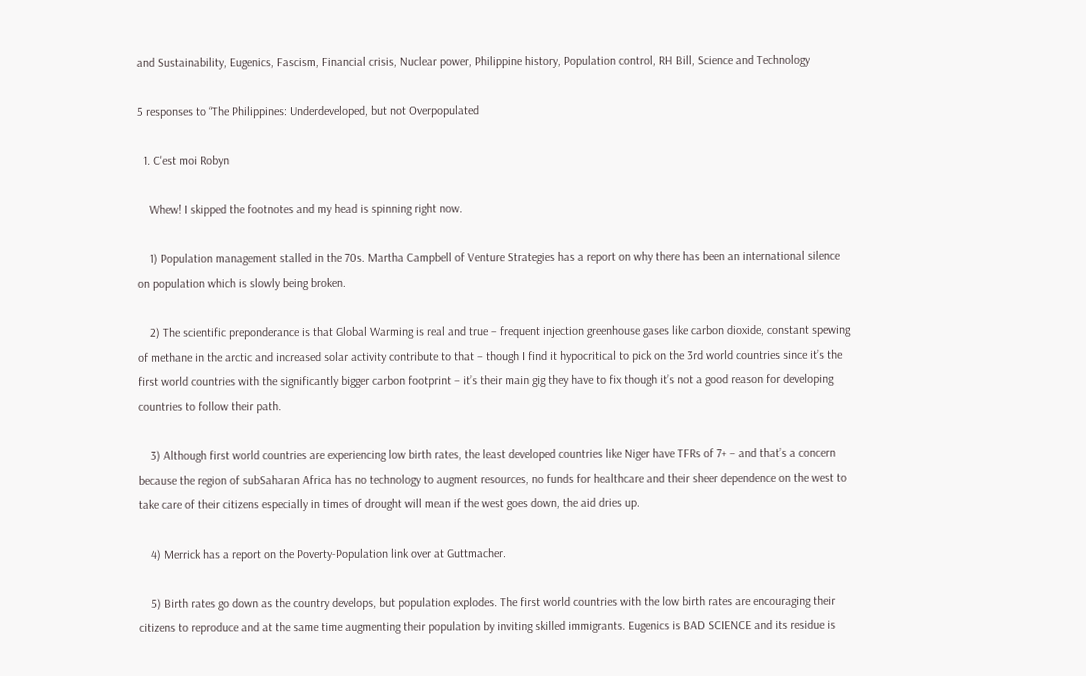and Sustainability, Eugenics, Fascism, Financial crisis, Nuclear power, Philippine history, Population control, RH Bill, Science and Technology

5 responses to “The Philippines: Underdeveloped, but not Overpopulated

  1. C'est moi Robyn

    Whew! I skipped the footnotes and my head is spinning right now.

    1) Population management stalled in the 70s. Martha Campbell of Venture Strategies has a report on why there has been an international silence on population which is slowly being broken.

    2) The scientific preponderance is that Global Warming is real and true – frequent injection greenhouse gases like carbon dioxide, constant spewing of methane in the arctic and increased solar activity contribute to that – though I find it hypocritical to pick on the 3rd world countries since it’s the first world countries with the significantly bigger carbon footprint – it’s their main gig they have to fix though it’s not a good reason for developing countries to follow their path.

    3) Although first world countries are experiencing low birth rates, the least developed countries like Niger have TFRs of 7+ – and that’s a concern because the region of subSaharan Africa has no technology to augment resources, no funds for healthcare and their sheer dependence on the west to take care of their citizens especially in times of drought will mean if the west goes down, the aid dries up.

    4) Merrick has a report on the Poverty-Population link over at Guttmacher.

    5) Birth rates go down as the country develops, but population explodes. The first world countries with the low birth rates are encouraging their citizens to reproduce and at the same time augmenting their population by inviting skilled immigrants. Eugenics is BAD SCIENCE and its residue is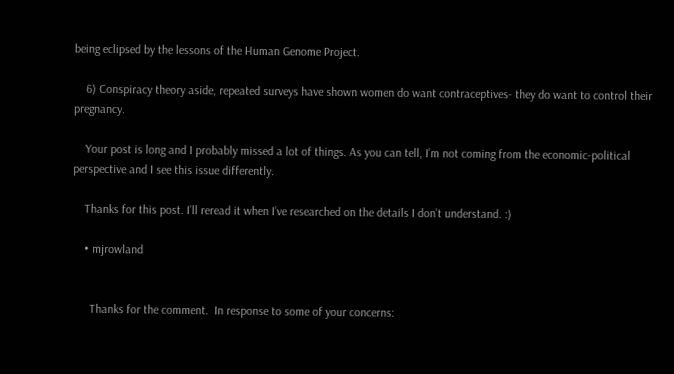being eclipsed by the lessons of the Human Genome Project.

    6) Conspiracy theory aside, repeated surveys have shown women do want contraceptives- they do want to control their pregnancy.

    Your post is long and I probably missed a lot of things. As you can tell, I’m not coming from the economic-political perspective and I see this issue differently.

    Thanks for this post. I’ll reread it when I’ve researched on the details I don’t understand. :)

    • mjrowland


      Thanks for the comment.  In response to some of your concerns: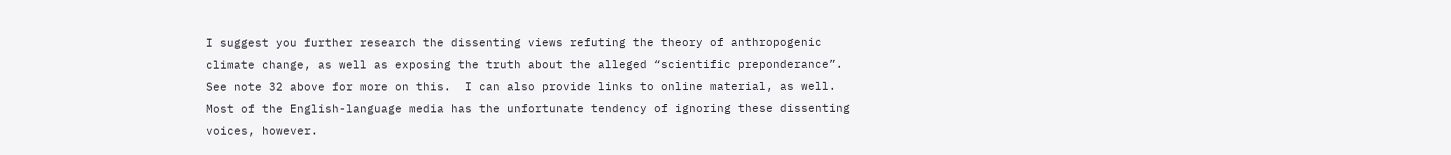I suggest you further research the dissenting views refuting the theory of anthropogenic climate change, as well as exposing the truth about the alleged “scientific preponderance”.  See note 32 above for more on this.  I can also provide links to online material, as well.  Most of the English-language media has the unfortunate tendency of ignoring these dissenting voices, however.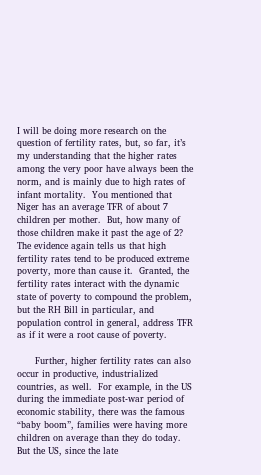I will be doing more research on the question of fertility rates, but, so far, it’s my understanding that the higher rates among the very poor have always been the norm, and is mainly due to high rates of infant mortality.  You mentioned that Niger has an average TFR of about 7 children per mother.  But, how many of those children make it past the age of 2?  The evidence again tells us that high fertility rates tend to be produced extreme poverty, more than cause it.  Granted, the fertility rates interact with the dynamic state of poverty to compound the problem, but the RH Bill in particular, and population control in general, address TFR as if it were a root cause of poverty.

      Further, higher fertility rates can also occur in productive, industrialized countries, as well.  For example, in the US during the immediate post-war period of economic stability, there was the famous “baby boom”, families were having more children on average than they do today.  But the US, since the late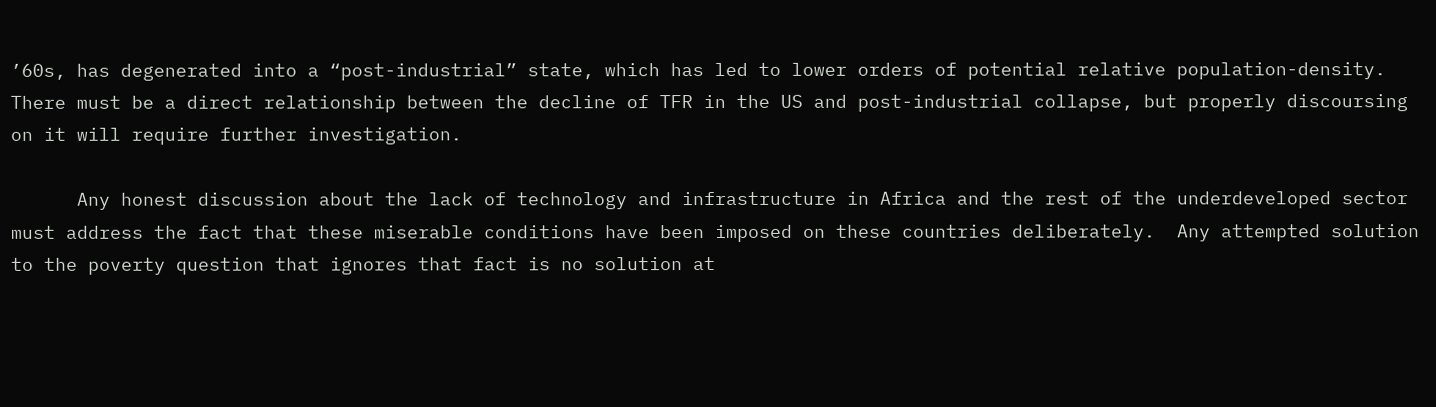’60s, has degenerated into a “post-industrial” state, which has led to lower orders of potential relative population-density.  There must be a direct relationship between the decline of TFR in the US and post-industrial collapse, but properly discoursing on it will require further investigation.

      Any honest discussion about the lack of technology and infrastructure in Africa and the rest of the underdeveloped sector must address the fact that these miserable conditions have been imposed on these countries deliberately.  Any attempted solution to the poverty question that ignores that fact is no solution at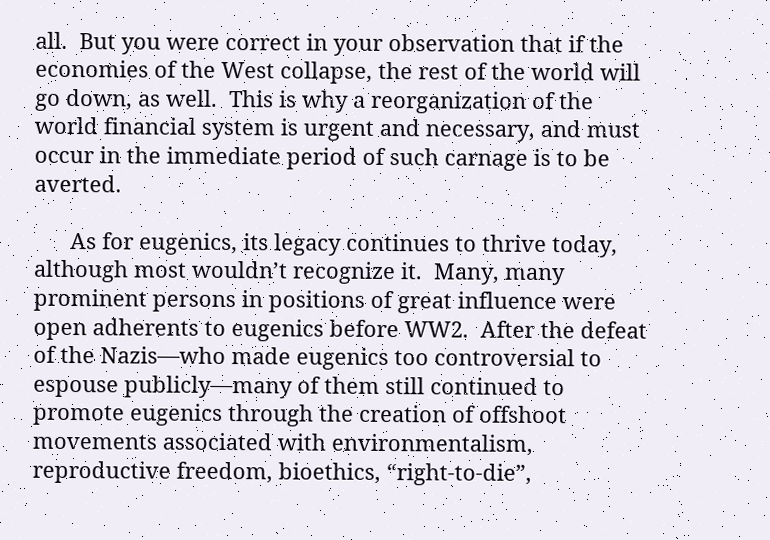all.  But you were correct in your observation that if the economies of the West collapse, the rest of the world will go down, as well.  This is why a reorganization of the world financial system is urgent and necessary, and must occur in the immediate period of such carnage is to be averted.

      As for eugenics, its legacy continues to thrive today, although most wouldn’t recognize it.  Many, many prominent persons in positions of great influence were open adherents to eugenics before WW2.  After the defeat of the Nazis—who made eugenics too controversial to espouse publicly—many of them still continued to promote eugenics through the creation of offshoot movements associated with environmentalism, reproductive freedom, bioethics, “right-to-die”,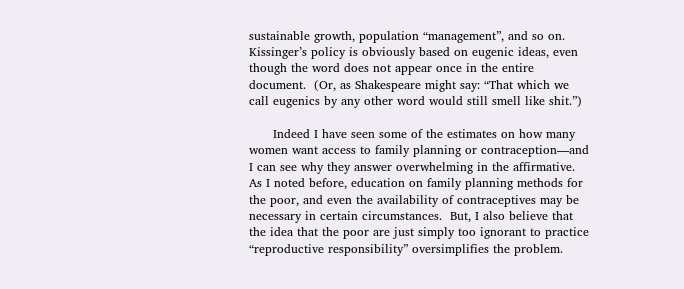sustainable growth, population “management”, and so on.  Kissinger’s policy is obviously based on eugenic ideas, even though the word does not appear once in the entire document.  (Or, as Shakespeare might say: “That which we call eugenics by any other word would still smell like shit.”)

      Indeed I have seen some of the estimates on how many women want access to family planning or contraception—and I can see why they answer overwhelming in the affirmative. As I noted before, education on family planning methods for the poor, and even the availability of contraceptives may be necessary in certain circumstances.  But, I also believe that the idea that the poor are just simply too ignorant to practice “reproductive responsibility” oversimplifies the problem.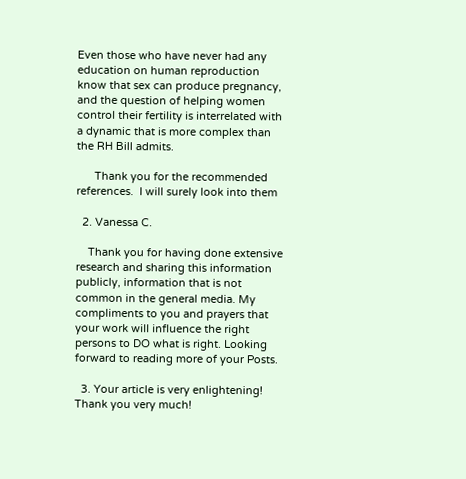Even those who have never had any education on human reproduction know that sex can produce pregnancy, and the question of helping women control their fertility is interrelated with a dynamic that is more complex than the RH Bill admits.

      Thank you for the recommended references.  I will surely look into them

  2. Vanessa C.

    Thank you for having done extensive research and sharing this information publicly, information that is not common in the general media. My compliments to you and prayers that your work will influence the right persons to DO what is right. Looking forward to reading more of your Posts.

  3. Your article is very enlightening! Thank you very much!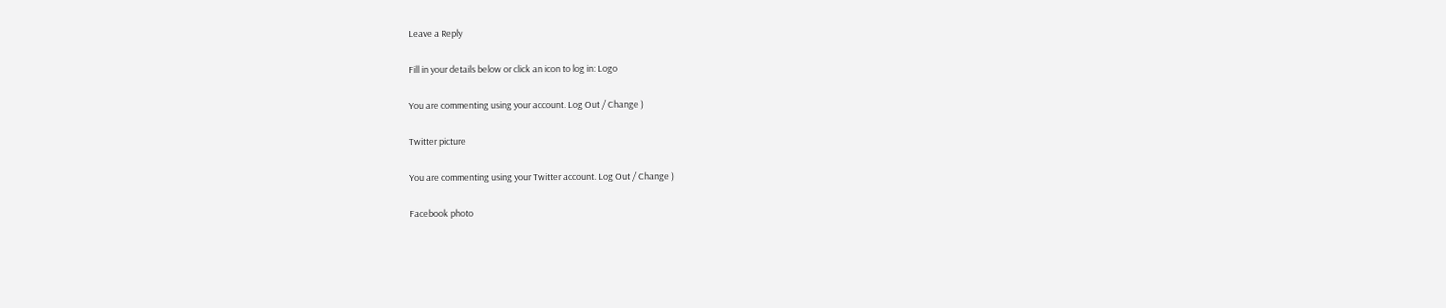Leave a Reply

Fill in your details below or click an icon to log in: Logo

You are commenting using your account. Log Out / Change )

Twitter picture

You are commenting using your Twitter account. Log Out / Change )

Facebook photo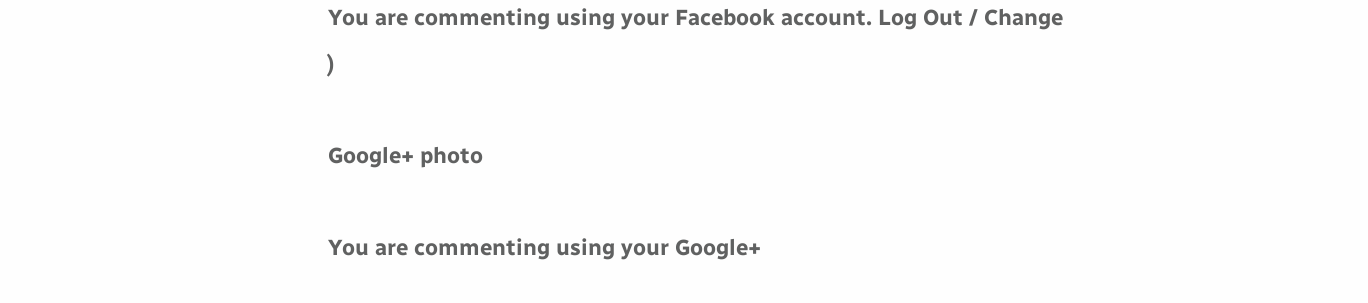You are commenting using your Facebook account. Log Out / Change )

Google+ photo

You are commenting using your Google+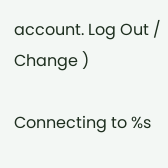account. Log Out / Change )

Connecting to %s